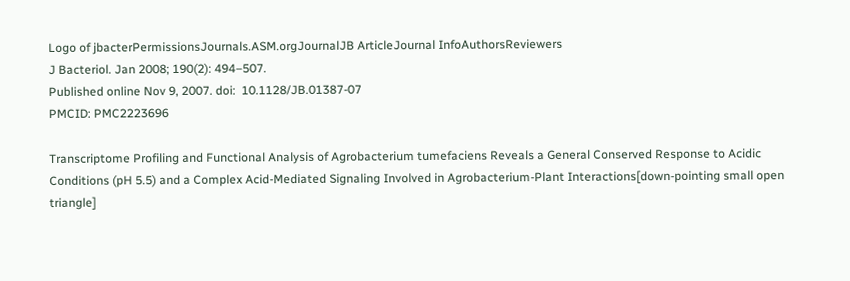Logo of jbacterPermissionsJournals.ASM.orgJournalJB ArticleJournal InfoAuthorsReviewers
J Bacteriol. Jan 2008; 190(2): 494–507.
Published online Nov 9, 2007. doi:  10.1128/JB.01387-07
PMCID: PMC2223696

Transcriptome Profiling and Functional Analysis of Agrobacterium tumefaciens Reveals a General Conserved Response to Acidic Conditions (pH 5.5) and a Complex Acid-Mediated Signaling Involved in Agrobacterium-Plant Interactions[down-pointing small open triangle]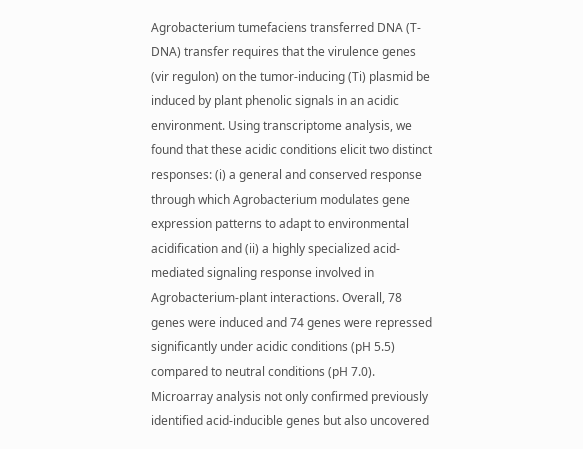Agrobacterium tumefaciens transferred DNA (T-DNA) transfer requires that the virulence genes (vir regulon) on the tumor-inducing (Ti) plasmid be induced by plant phenolic signals in an acidic environment. Using transcriptome analysis, we found that these acidic conditions elicit two distinct responses: (i) a general and conserved response through which Agrobacterium modulates gene expression patterns to adapt to environmental acidification and (ii) a highly specialized acid-mediated signaling response involved in Agrobacterium-plant interactions. Overall, 78 genes were induced and 74 genes were repressed significantly under acidic conditions (pH 5.5) compared to neutral conditions (pH 7.0). Microarray analysis not only confirmed previously identified acid-inducible genes but also uncovered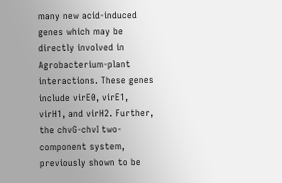many new acid-induced genes which may be directly involved in Agrobacterium-plant interactions. These genes include virE0, virE1, virH1, and virH2. Further, the chvG-chvI two-component system, previously shown to be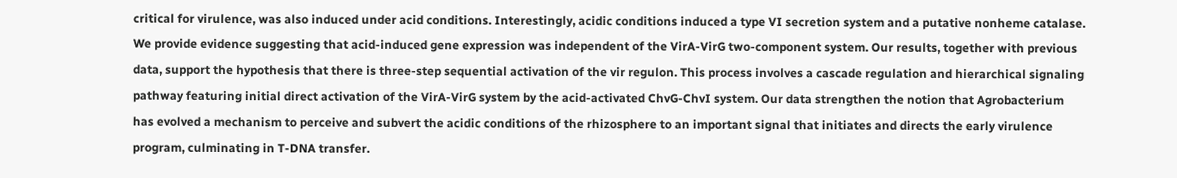critical for virulence, was also induced under acid conditions. Interestingly, acidic conditions induced a type VI secretion system and a putative nonheme catalase. We provide evidence suggesting that acid-induced gene expression was independent of the VirA-VirG two-component system. Our results, together with previous data, support the hypothesis that there is three-step sequential activation of the vir regulon. This process involves a cascade regulation and hierarchical signaling pathway featuring initial direct activation of the VirA-VirG system by the acid-activated ChvG-ChvI system. Our data strengthen the notion that Agrobacterium has evolved a mechanism to perceive and subvert the acidic conditions of the rhizosphere to an important signal that initiates and directs the early virulence program, culminating in T-DNA transfer.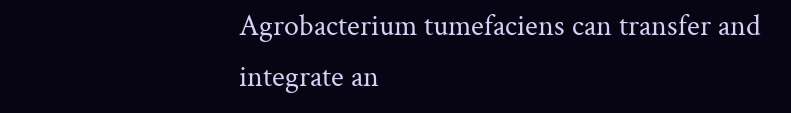Agrobacterium tumefaciens can transfer and integrate an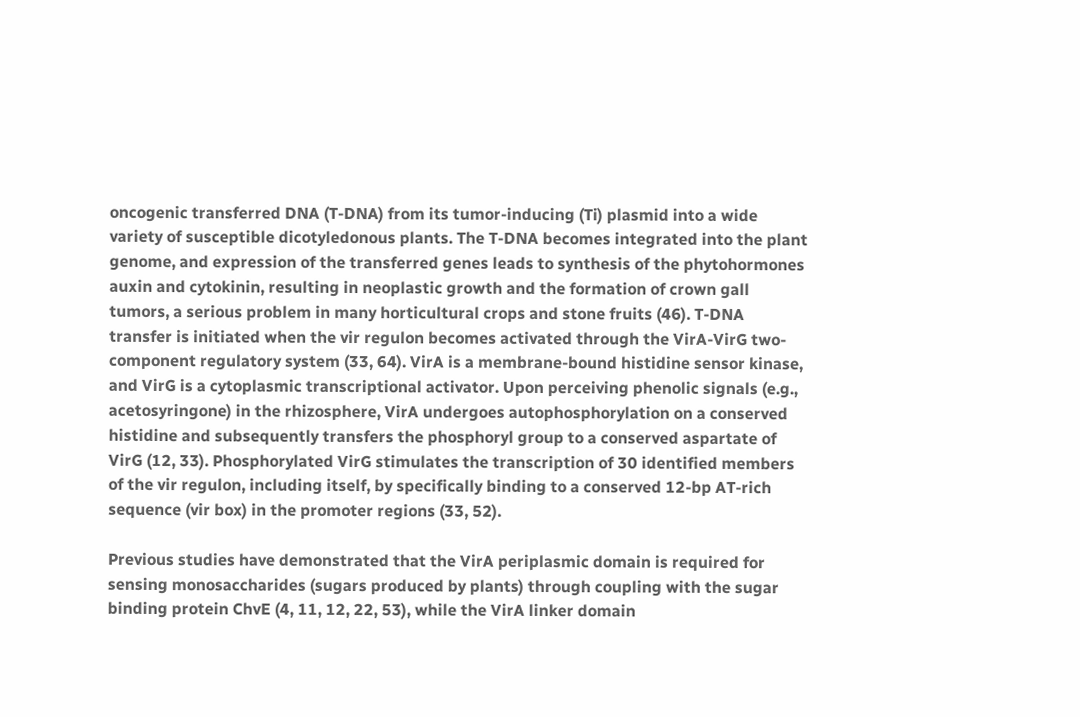oncogenic transferred DNA (T-DNA) from its tumor-inducing (Ti) plasmid into a wide variety of susceptible dicotyledonous plants. The T-DNA becomes integrated into the plant genome, and expression of the transferred genes leads to synthesis of the phytohormones auxin and cytokinin, resulting in neoplastic growth and the formation of crown gall tumors, a serious problem in many horticultural crops and stone fruits (46). T-DNA transfer is initiated when the vir regulon becomes activated through the VirA-VirG two-component regulatory system (33, 64). VirA is a membrane-bound histidine sensor kinase, and VirG is a cytoplasmic transcriptional activator. Upon perceiving phenolic signals (e.g., acetosyringone) in the rhizosphere, VirA undergoes autophosphorylation on a conserved histidine and subsequently transfers the phosphoryl group to a conserved aspartate of VirG (12, 33). Phosphorylated VirG stimulates the transcription of 30 identified members of the vir regulon, including itself, by specifically binding to a conserved 12-bp AT-rich sequence (vir box) in the promoter regions (33, 52).

Previous studies have demonstrated that the VirA periplasmic domain is required for sensing monosaccharides (sugars produced by plants) through coupling with the sugar binding protein ChvE (4, 11, 12, 22, 53), while the VirA linker domain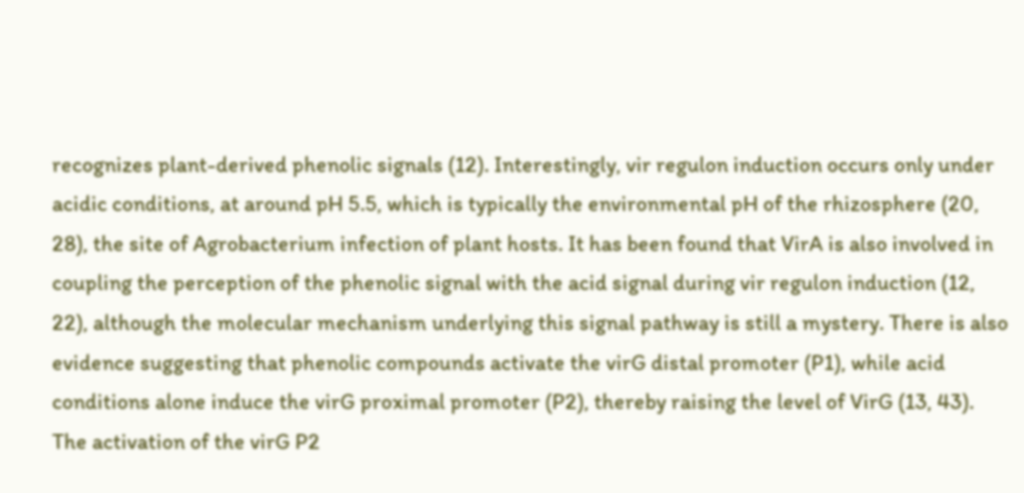recognizes plant-derived phenolic signals (12). Interestingly, vir regulon induction occurs only under acidic conditions, at around pH 5.5, which is typically the environmental pH of the rhizosphere (20, 28), the site of Agrobacterium infection of plant hosts. It has been found that VirA is also involved in coupling the perception of the phenolic signal with the acid signal during vir regulon induction (12, 22), although the molecular mechanism underlying this signal pathway is still a mystery. There is also evidence suggesting that phenolic compounds activate the virG distal promoter (P1), while acid conditions alone induce the virG proximal promoter (P2), thereby raising the level of VirG (13, 43). The activation of the virG P2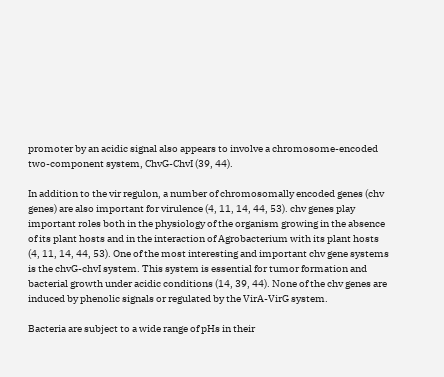promoter by an acidic signal also appears to involve a chromosome-encoded two-component system, ChvG-ChvI (39, 44).

In addition to the vir regulon, a number of chromosomally encoded genes (chv genes) are also important for virulence (4, 11, 14, 44, 53). chv genes play important roles both in the physiology of the organism growing in the absence of its plant hosts and in the interaction of Agrobacterium with its plant hosts (4, 11, 14, 44, 53). One of the most interesting and important chv gene systems is the chvG-chvI system. This system is essential for tumor formation and bacterial growth under acidic conditions (14, 39, 44). None of the chv genes are induced by phenolic signals or regulated by the VirA-VirG system.

Bacteria are subject to a wide range of pHs in their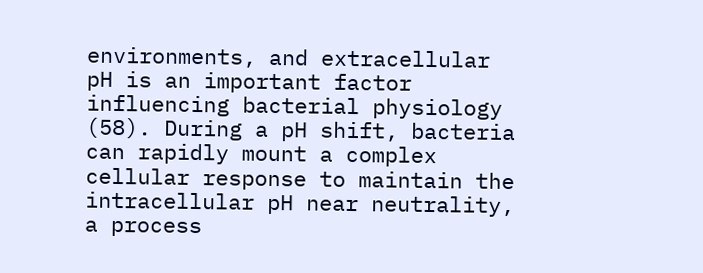environments, and extracellular pH is an important factor influencing bacterial physiology (58). During a pH shift, bacteria can rapidly mount a complex cellular response to maintain the intracellular pH near neutrality, a process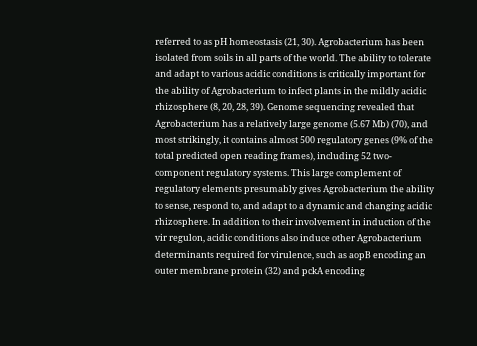referred to as pH homeostasis (21, 30). Agrobacterium has been isolated from soils in all parts of the world. The ability to tolerate and adapt to various acidic conditions is critically important for the ability of Agrobacterium to infect plants in the mildly acidic rhizosphere (8, 20, 28, 39). Genome sequencing revealed that Agrobacterium has a relatively large genome (5.67 Mb) (70), and most strikingly, it contains almost 500 regulatory genes (9% of the total predicted open reading frames), including 52 two-component regulatory systems. This large complement of regulatory elements presumably gives Agrobacterium the ability to sense, respond to, and adapt to a dynamic and changing acidic rhizosphere. In addition to their involvement in induction of the vir regulon, acidic conditions also induce other Agrobacterium determinants required for virulence, such as aopB encoding an outer membrane protein (32) and pckA encoding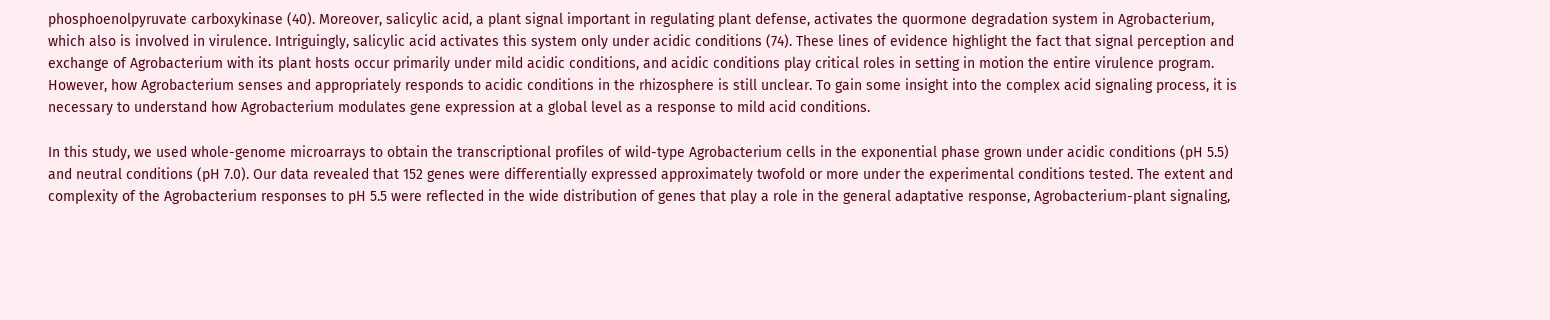phosphoenolpyruvate carboxykinase (40). Moreover, salicylic acid, a plant signal important in regulating plant defense, activates the quormone degradation system in Agrobacterium, which also is involved in virulence. Intriguingly, salicylic acid activates this system only under acidic conditions (74). These lines of evidence highlight the fact that signal perception and exchange of Agrobacterium with its plant hosts occur primarily under mild acidic conditions, and acidic conditions play critical roles in setting in motion the entire virulence program. However, how Agrobacterium senses and appropriately responds to acidic conditions in the rhizosphere is still unclear. To gain some insight into the complex acid signaling process, it is necessary to understand how Agrobacterium modulates gene expression at a global level as a response to mild acid conditions.

In this study, we used whole-genome microarrays to obtain the transcriptional profiles of wild-type Agrobacterium cells in the exponential phase grown under acidic conditions (pH 5.5) and neutral conditions (pH 7.0). Our data revealed that 152 genes were differentially expressed approximately twofold or more under the experimental conditions tested. The extent and complexity of the Agrobacterium responses to pH 5.5 were reflected in the wide distribution of genes that play a role in the general adaptative response, Agrobacterium-plant signaling,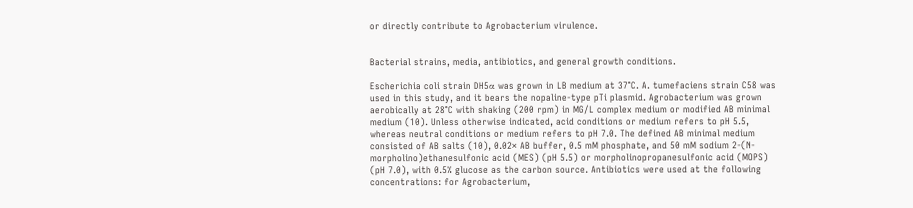or directly contribute to Agrobacterium virulence.


Bacterial strains, media, antibiotics, and general growth conditions.

Escherichia coli strain DH5α was grown in LB medium at 37°C. A. tumefaciens strain C58 was used in this study, and it bears the nopaline-type pTi plasmid. Agrobacterium was grown aerobically at 28°C with shaking (200 rpm) in MG/L complex medium or modified AB minimal medium (10). Unless otherwise indicated, acid conditions or medium refers to pH 5.5, whereas neutral conditions or medium refers to pH 7.0. The defined AB minimal medium consisted of AB salts (10), 0.02× AB buffer, 0.5 mM phosphate, and 50 mM sodium 2-(N-morpholino)ethanesulfonic acid (MES) (pH 5.5) or morpholinopropanesulfonic acid (MOPS) (pH 7.0), with 0.5% glucose as the carbon source. Antibiotics were used at the following concentrations: for Agrobacterium,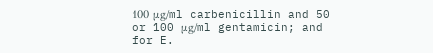100 μg/ml carbenicillin and 50 or 100 μg/ml gentamicin; and for E.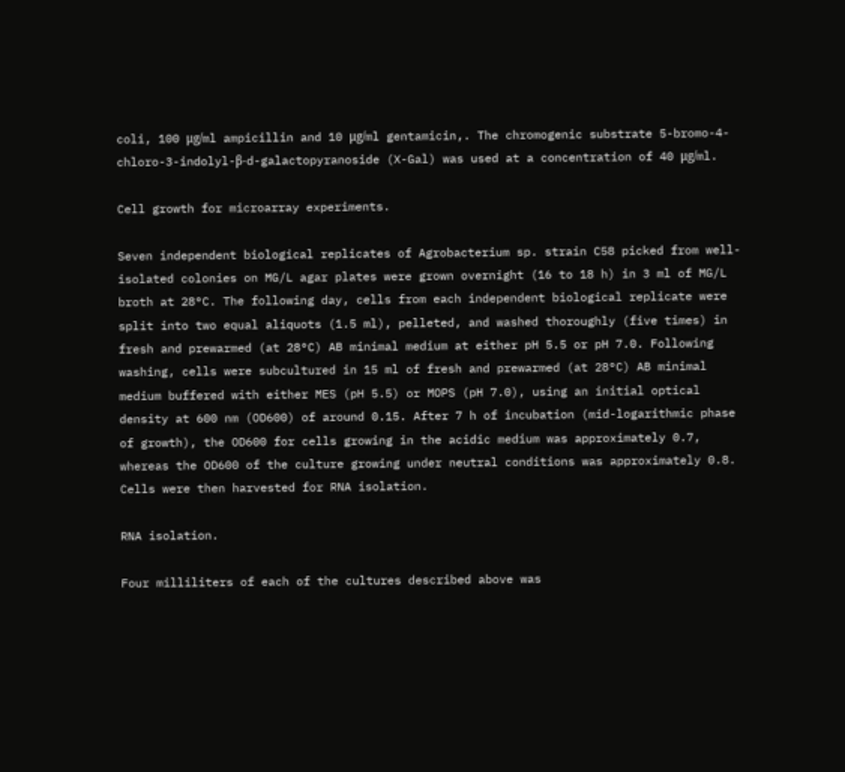coli, 100 μg/ml ampicillin and 10 μg/ml gentamicin,. The chromogenic substrate 5-bromo-4-chloro-3-indolyl-β-d-galactopyranoside (X-Gal) was used at a concentration of 40 μg/ml.

Cell growth for microarray experiments.

Seven independent biological replicates of Agrobacterium sp. strain C58 picked from well-isolated colonies on MG/L agar plates were grown overnight (16 to 18 h) in 3 ml of MG/L broth at 28°C. The following day, cells from each independent biological replicate were split into two equal aliquots (1.5 ml), pelleted, and washed thoroughly (five times) in fresh and prewarmed (at 28°C) AB minimal medium at either pH 5.5 or pH 7.0. Following washing, cells were subcultured in 15 ml of fresh and prewarmed (at 28°C) AB minimal medium buffered with either MES (pH 5.5) or MOPS (pH 7.0), using an initial optical density at 600 nm (OD600) of around 0.15. After 7 h of incubation (mid-logarithmic phase of growth), the OD600 for cells growing in the acidic medium was approximately 0.7, whereas the OD600 of the culture growing under neutral conditions was approximately 0.8. Cells were then harvested for RNA isolation.

RNA isolation.

Four milliliters of each of the cultures described above was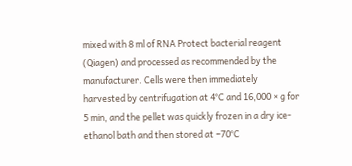mixed with 8 ml of RNA Protect bacterial reagent (Qiagen) and processed as recommended by the manufacturer. Cells were then immediately harvested by centrifugation at 4°C and 16,000 × g for 5 min, and the pellet was quickly frozen in a dry ice-ethanol bath and then stored at −70°C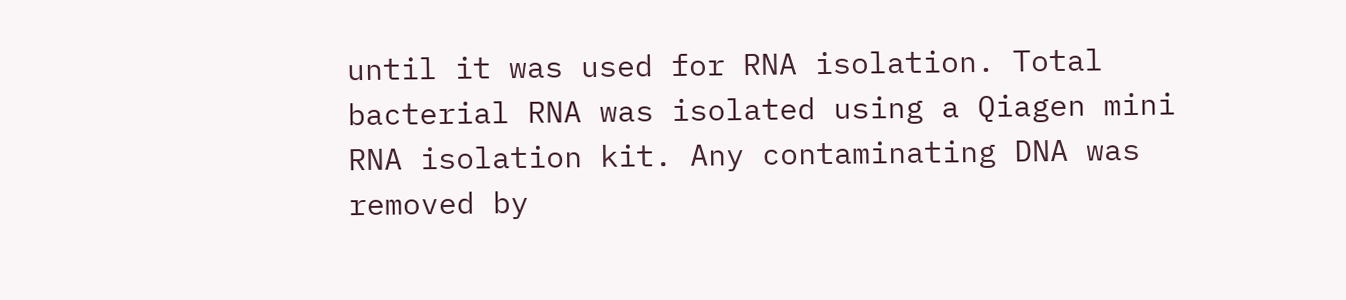until it was used for RNA isolation. Total bacterial RNA was isolated using a Qiagen mini RNA isolation kit. Any contaminating DNA was removed by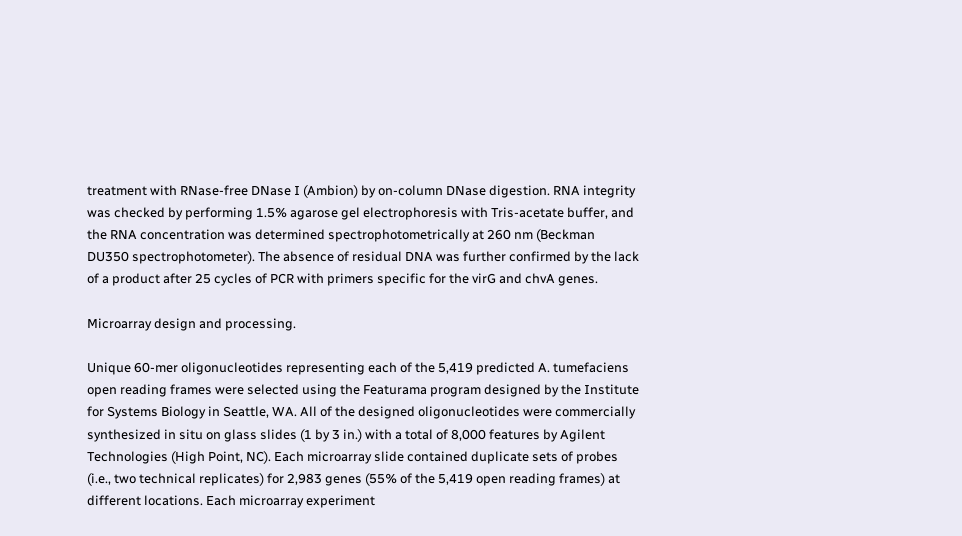treatment with RNase-free DNase I (Ambion) by on-column DNase digestion. RNA integrity was checked by performing 1.5% agarose gel electrophoresis with Tris-acetate buffer, and the RNA concentration was determined spectrophotometrically at 260 nm (Beckman DU350 spectrophotometer). The absence of residual DNA was further confirmed by the lack of a product after 25 cycles of PCR with primers specific for the virG and chvA genes.

Microarray design and processing.

Unique 60-mer oligonucleotides representing each of the 5,419 predicted A. tumefaciens open reading frames were selected using the Featurama program designed by the Institute for Systems Biology in Seattle, WA. All of the designed oligonucleotides were commercially synthesized in situ on glass slides (1 by 3 in.) with a total of 8,000 features by Agilent Technologies (High Point, NC). Each microarray slide contained duplicate sets of probes (i.e., two technical replicates) for 2,983 genes (55% of the 5,419 open reading frames) at different locations. Each microarray experiment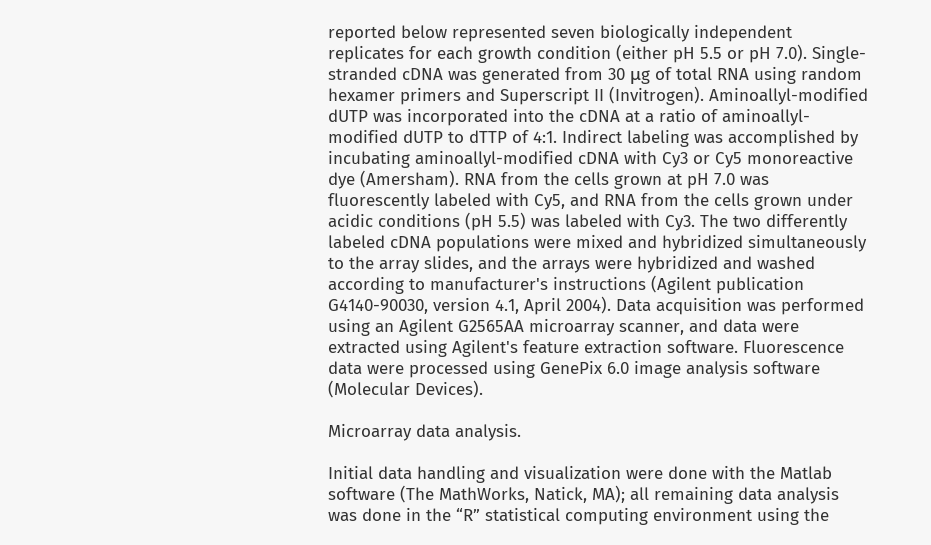reported below represented seven biologically independent replicates for each growth condition (either pH 5.5 or pH 7.0). Single-stranded cDNA was generated from 30 μg of total RNA using random hexamer primers and Superscript II (Invitrogen). Aminoallyl-modified dUTP was incorporated into the cDNA at a ratio of aminoallyl-modified dUTP to dTTP of 4:1. Indirect labeling was accomplished by incubating aminoallyl-modified cDNA with Cy3 or Cy5 monoreactive dye (Amersham). RNA from the cells grown at pH 7.0 was fluorescently labeled with Cy5, and RNA from the cells grown under acidic conditions (pH 5.5) was labeled with Cy3. The two differently labeled cDNA populations were mixed and hybridized simultaneously to the array slides, and the arrays were hybridized and washed according to manufacturer's instructions (Agilent publication G4140-90030, version 4.1, April 2004). Data acquisition was performed using an Agilent G2565AA microarray scanner, and data were extracted using Agilent's feature extraction software. Fluorescence data were processed using GenePix 6.0 image analysis software (Molecular Devices).

Microarray data analysis.

Initial data handling and visualization were done with the Matlab software (The MathWorks, Natick, MA); all remaining data analysis was done in the “R” statistical computing environment using the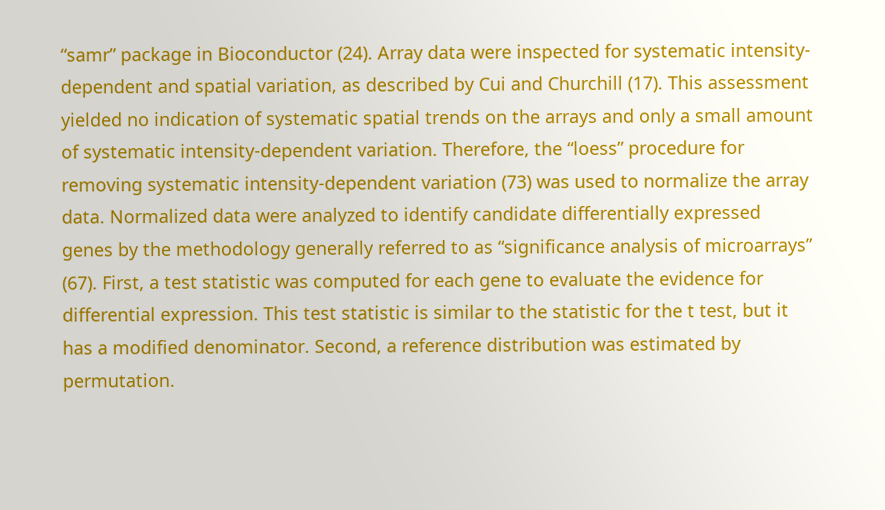“samr” package in Bioconductor (24). Array data were inspected for systematic intensity-dependent and spatial variation, as described by Cui and Churchill (17). This assessment yielded no indication of systematic spatial trends on the arrays and only a small amount of systematic intensity-dependent variation. Therefore, the “loess” procedure for removing systematic intensity-dependent variation (73) was used to normalize the array data. Normalized data were analyzed to identify candidate differentially expressed genes by the methodology generally referred to as “significance analysis of microarrays” (67). First, a test statistic was computed for each gene to evaluate the evidence for differential expression. This test statistic is similar to the statistic for the t test, but it has a modified denominator. Second, a reference distribution was estimated by permutation.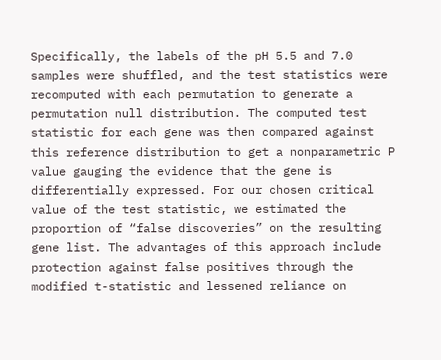Specifically, the labels of the pH 5.5 and 7.0 samples were shuffled, and the test statistics were recomputed with each permutation to generate a permutation null distribution. The computed test statistic for each gene was then compared against this reference distribution to get a nonparametric P value gauging the evidence that the gene is differentially expressed. For our chosen critical value of the test statistic, we estimated the proportion of “false discoveries” on the resulting gene list. The advantages of this approach include protection against false positives through the modified t-statistic and lessened reliance on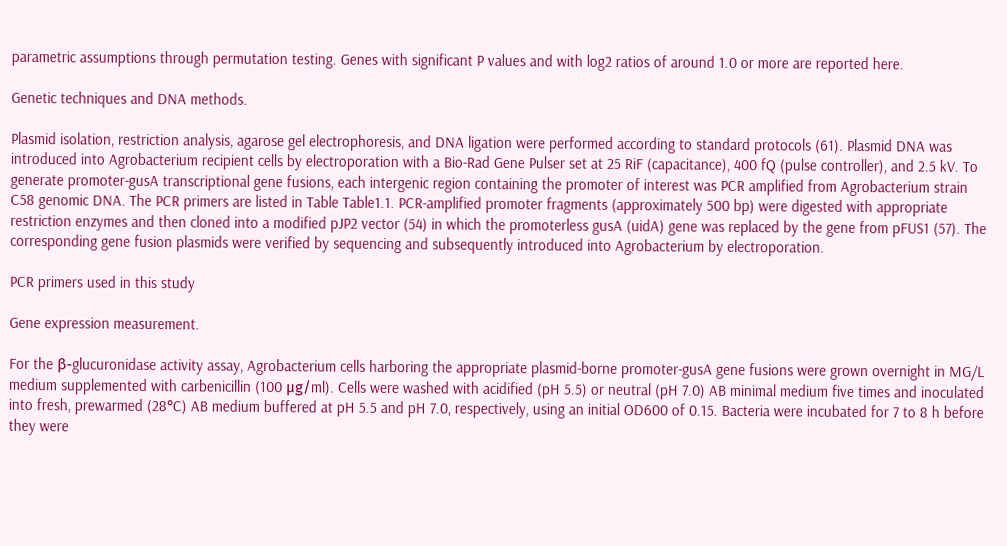parametric assumptions through permutation testing. Genes with significant P values and with log2 ratios of around 1.0 or more are reported here.

Genetic techniques and DNA methods.

Plasmid isolation, restriction analysis, agarose gel electrophoresis, and DNA ligation were performed according to standard protocols (61). Plasmid DNA was introduced into Agrobacterium recipient cells by electroporation with a Bio-Rad Gene Pulser set at 25 RiF (capacitance), 400 fQ (pulse controller), and 2.5 kV. To generate promoter-gusA transcriptional gene fusions, each intergenic region containing the promoter of interest was PCR amplified from Agrobacterium strain C58 genomic DNA. The PCR primers are listed in Table Table1.1. PCR-amplified promoter fragments (approximately 500 bp) were digested with appropriate restriction enzymes and then cloned into a modified pJP2 vector (54) in which the promoterless gusA (uidA) gene was replaced by the gene from pFUS1 (57). The corresponding gene fusion plasmids were verified by sequencing and subsequently introduced into Agrobacterium by electroporation.

PCR primers used in this study

Gene expression measurement.

For the β-glucuronidase activity assay, Agrobacterium cells harboring the appropriate plasmid-borne promoter-gusA gene fusions were grown overnight in MG/L medium supplemented with carbenicillin (100 μg/ml). Cells were washed with acidified (pH 5.5) or neutral (pH 7.0) AB minimal medium five times and inoculated into fresh, prewarmed (28°C) AB medium buffered at pH 5.5 and pH 7.0, respectively, using an initial OD600 of 0.15. Bacteria were incubated for 7 to 8 h before they were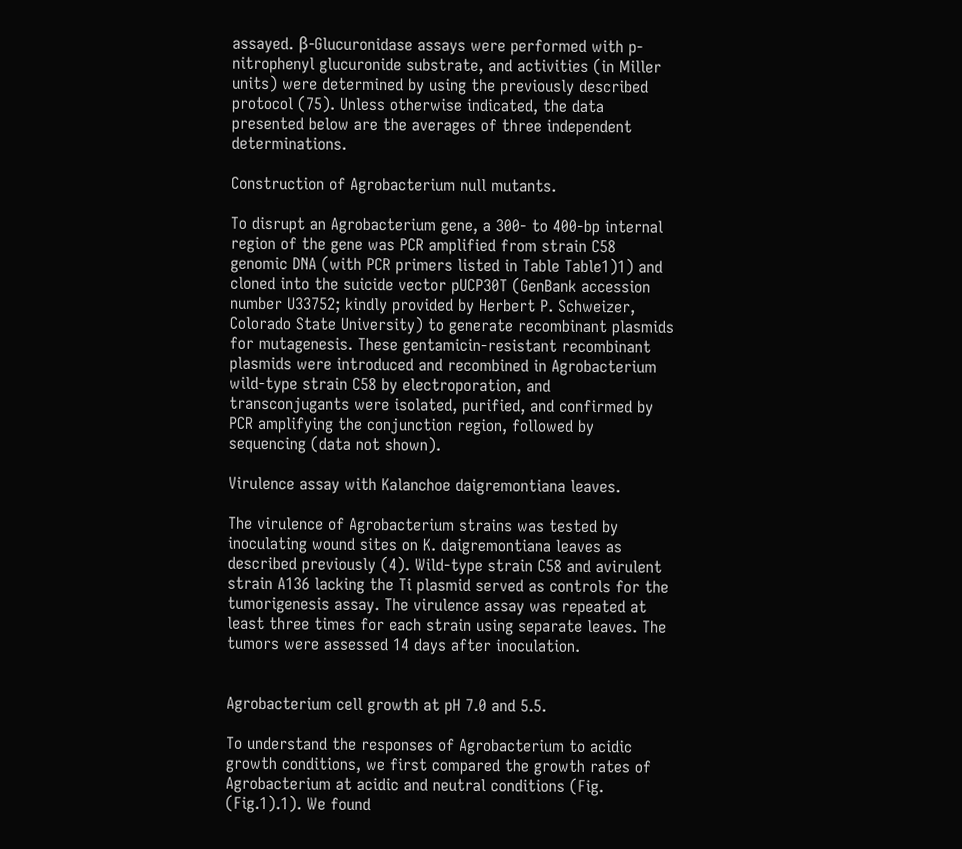assayed. β-Glucuronidase assays were performed with p-nitrophenyl glucuronide substrate, and activities (in Miller units) were determined by using the previously described protocol (75). Unless otherwise indicated, the data presented below are the averages of three independent determinations.

Construction of Agrobacterium null mutants.

To disrupt an Agrobacterium gene, a 300- to 400-bp internal region of the gene was PCR amplified from strain C58 genomic DNA (with PCR primers listed in Table Table1)1) and cloned into the suicide vector pUCP30T (GenBank accession number U33752; kindly provided by Herbert P. Schweizer, Colorado State University) to generate recombinant plasmids for mutagenesis. These gentamicin-resistant recombinant plasmids were introduced and recombined in Agrobacterium wild-type strain C58 by electroporation, and transconjugants were isolated, purified, and confirmed by PCR amplifying the conjunction region, followed by sequencing (data not shown).

Virulence assay with Kalanchoe daigremontiana leaves.

The virulence of Agrobacterium strains was tested by inoculating wound sites on K. daigremontiana leaves as described previously (4). Wild-type strain C58 and avirulent strain A136 lacking the Ti plasmid served as controls for the tumorigenesis assay. The virulence assay was repeated at least three times for each strain using separate leaves. The tumors were assessed 14 days after inoculation.


Agrobacterium cell growth at pH 7.0 and 5.5.

To understand the responses of Agrobacterium to acidic growth conditions, we first compared the growth rates of Agrobacterium at acidic and neutral conditions (Fig. (Fig.1).1). We found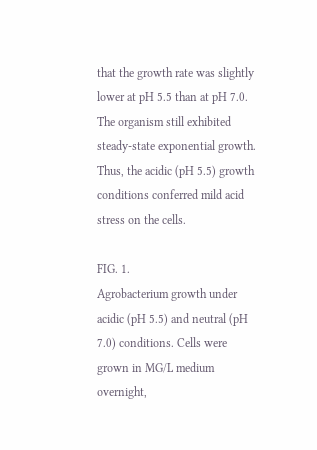that the growth rate was slightly lower at pH 5.5 than at pH 7.0. The organism still exhibited steady-state exponential growth. Thus, the acidic (pH 5.5) growth conditions conferred mild acid stress on the cells.

FIG. 1.
Agrobacterium growth under acidic (pH 5.5) and neutral (pH 7.0) conditions. Cells were grown in MG/L medium overnight,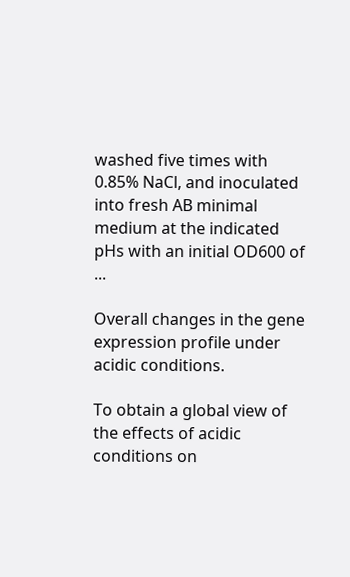washed five times with 0.85% NaCl, and inoculated into fresh AB minimal medium at the indicated pHs with an initial OD600 of ...

Overall changes in the gene expression profile under acidic conditions.

To obtain a global view of the effects of acidic conditions on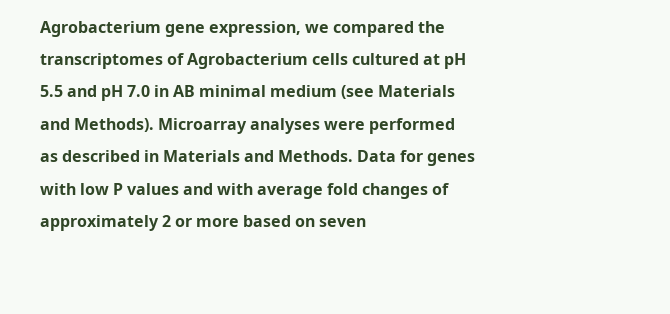Agrobacterium gene expression, we compared the transcriptomes of Agrobacterium cells cultured at pH 5.5 and pH 7.0 in AB minimal medium (see Materials and Methods). Microarray analyses were performed as described in Materials and Methods. Data for genes with low P values and with average fold changes of approximately 2 or more based on seven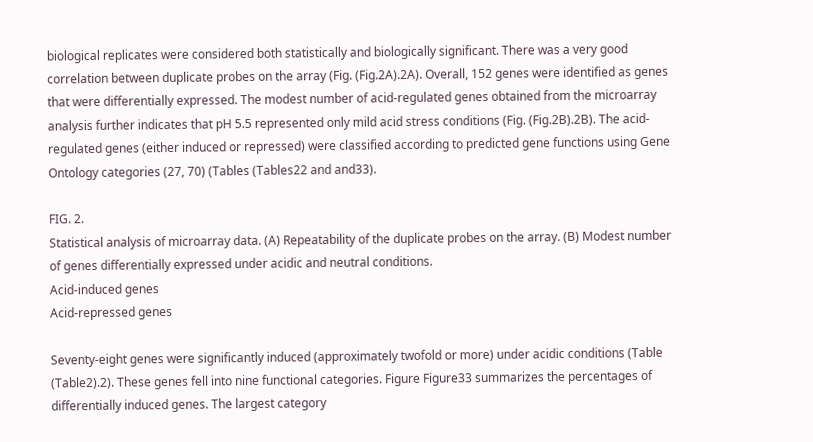biological replicates were considered both statistically and biologically significant. There was a very good correlation between duplicate probes on the array (Fig. (Fig.2A).2A). Overall, 152 genes were identified as genes that were differentially expressed. The modest number of acid-regulated genes obtained from the microarray analysis further indicates that pH 5.5 represented only mild acid stress conditions (Fig. (Fig.2B).2B). The acid-regulated genes (either induced or repressed) were classified according to predicted gene functions using Gene Ontology categories (27, 70) (Tables (Tables22 and and33).

FIG. 2.
Statistical analysis of microarray data. (A) Repeatability of the duplicate probes on the array. (B) Modest number of genes differentially expressed under acidic and neutral conditions.
Acid-induced genes
Acid-repressed genes

Seventy-eight genes were significantly induced (approximately twofold or more) under acidic conditions (Table (Table2).2). These genes fell into nine functional categories. Figure Figure33 summarizes the percentages of differentially induced genes. The largest category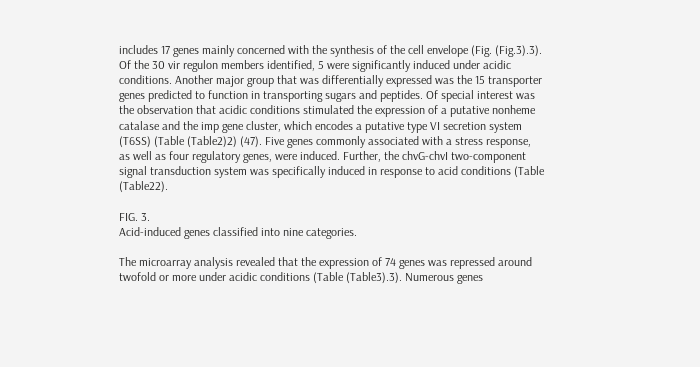includes 17 genes mainly concerned with the synthesis of the cell envelope (Fig. (Fig.3).3). Of the 30 vir regulon members identified, 5 were significantly induced under acidic conditions. Another major group that was differentially expressed was the 15 transporter genes predicted to function in transporting sugars and peptides. Of special interest was the observation that acidic conditions stimulated the expression of a putative nonheme catalase and the imp gene cluster, which encodes a putative type VI secretion system (T6SS) (Table (Table2)2) (47). Five genes commonly associated with a stress response, as well as four regulatory genes, were induced. Further, the chvG-chvI two-component signal transduction system was specifically induced in response to acid conditions (Table (Table22).

FIG. 3.
Acid-induced genes classified into nine categories.

The microarray analysis revealed that the expression of 74 genes was repressed around twofold or more under acidic conditions (Table (Table3).3). Numerous genes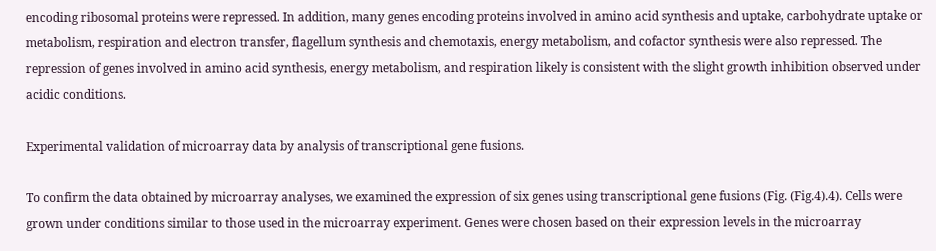encoding ribosomal proteins were repressed. In addition, many genes encoding proteins involved in amino acid synthesis and uptake, carbohydrate uptake or metabolism, respiration and electron transfer, flagellum synthesis and chemotaxis, energy metabolism, and cofactor synthesis were also repressed. The repression of genes involved in amino acid synthesis, energy metabolism, and respiration likely is consistent with the slight growth inhibition observed under acidic conditions.

Experimental validation of microarray data by analysis of transcriptional gene fusions.

To confirm the data obtained by microarray analyses, we examined the expression of six genes using transcriptional gene fusions (Fig. (Fig.4).4). Cells were grown under conditions similar to those used in the microarray experiment. Genes were chosen based on their expression levels in the microarray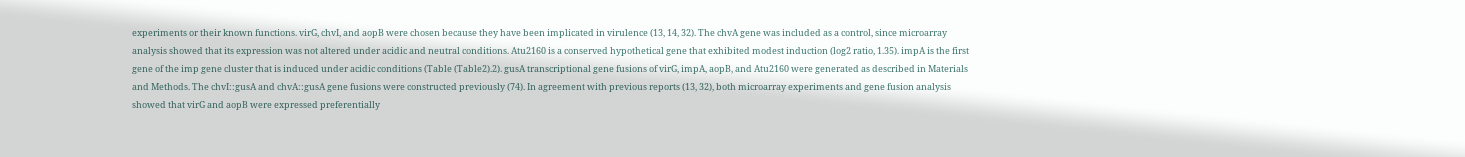experiments or their known functions. virG, chvI, and aopB were chosen because they have been implicated in virulence (13, 14, 32). The chvA gene was included as a control, since microarray analysis showed that its expression was not altered under acidic and neutral conditions. Atu2160 is a conserved hypothetical gene that exhibited modest induction (log2 ratio, 1.35). impA is the first gene of the imp gene cluster that is induced under acidic conditions (Table (Table2).2). gusA transcriptional gene fusions of virG, impA, aopB, and Atu2160 were generated as described in Materials and Methods. The chvI::gusA and chvA::gusA gene fusions were constructed previously (74). In agreement with previous reports (13, 32), both microarray experiments and gene fusion analysis showed that virG and aopB were expressed preferentially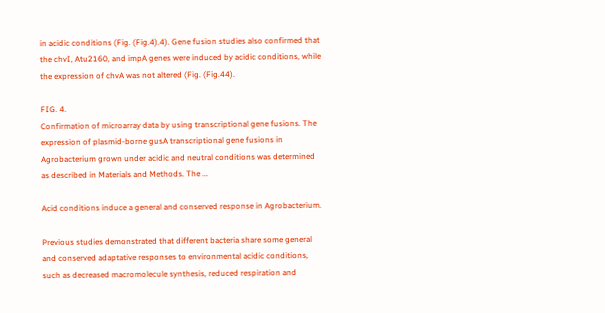in acidic conditions (Fig. (Fig.4).4). Gene fusion studies also confirmed that the chvI, Atu2160, and impA genes were induced by acidic conditions, while the expression of chvA was not altered (Fig. (Fig.44).

FIG. 4.
Confirmation of microarray data by using transcriptional gene fusions. The expression of plasmid-borne gusA transcriptional gene fusions in Agrobacterium grown under acidic and neutral conditions was determined as described in Materials and Methods. The ...

Acid conditions induce a general and conserved response in Agrobacterium.

Previous studies demonstrated that different bacteria share some general and conserved adaptative responses to environmental acidic conditions, such as decreased macromolecule synthesis, reduced respiration and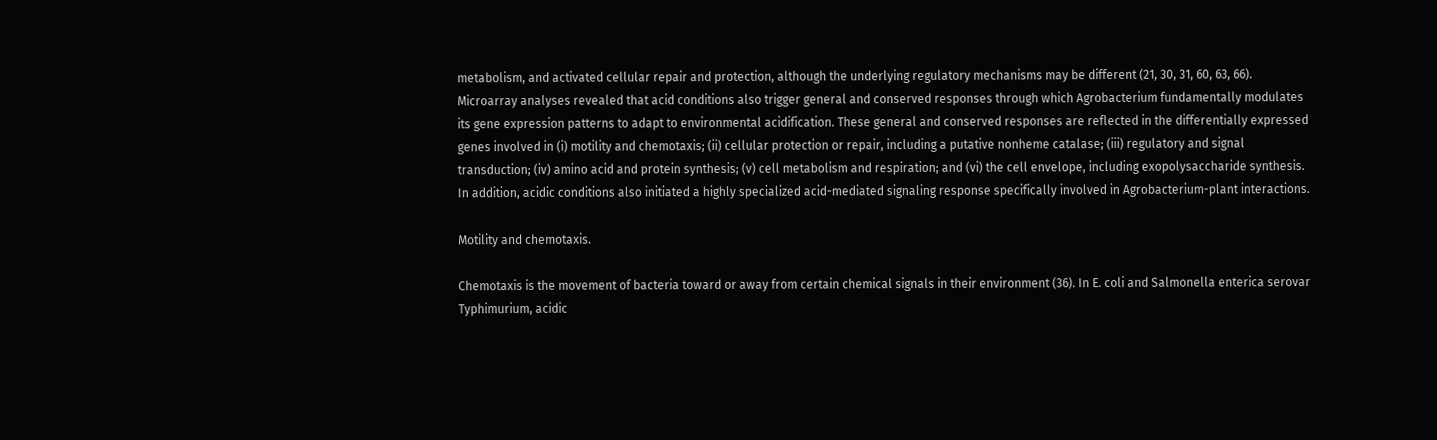metabolism, and activated cellular repair and protection, although the underlying regulatory mechanisms may be different (21, 30, 31, 60, 63, 66). Microarray analyses revealed that acid conditions also trigger general and conserved responses through which Agrobacterium fundamentally modulates its gene expression patterns to adapt to environmental acidification. These general and conserved responses are reflected in the differentially expressed genes involved in (i) motility and chemotaxis; (ii) cellular protection or repair, including a putative nonheme catalase; (iii) regulatory and signal transduction; (iv) amino acid and protein synthesis; (v) cell metabolism and respiration; and (vi) the cell envelope, including exopolysaccharide synthesis. In addition, acidic conditions also initiated a highly specialized acid-mediated signaling response specifically involved in Agrobacterium-plant interactions.

Motility and chemotaxis.

Chemotaxis is the movement of bacteria toward or away from certain chemical signals in their environment (36). In E. coli and Salmonella enterica serovar Typhimurium, acidic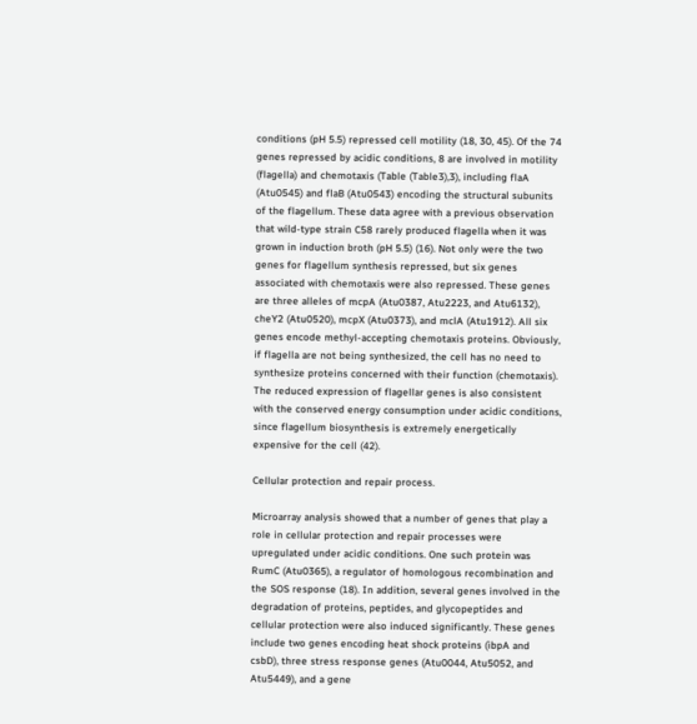conditions (pH 5.5) repressed cell motility (18, 30, 45). Of the 74 genes repressed by acidic conditions, 8 are involved in motility (flagella) and chemotaxis (Table (Table3),3), including flaA (Atu0545) and flaB (Atu0543) encoding the structural subunits of the flagellum. These data agree with a previous observation that wild-type strain C58 rarely produced flagella when it was grown in induction broth (pH 5.5) (16). Not only were the two genes for flagellum synthesis repressed, but six genes associated with chemotaxis were also repressed. These genes are three alleles of mcpA (Atu0387, Atu2223, and Atu6132), cheY2 (Atu0520), mcpX (Atu0373), and mclA (Atu1912). All six genes encode methyl-accepting chemotaxis proteins. Obviously, if flagella are not being synthesized, the cell has no need to synthesize proteins concerned with their function (chemotaxis). The reduced expression of flagellar genes is also consistent with the conserved energy consumption under acidic conditions, since flagellum biosynthesis is extremely energetically expensive for the cell (42).

Cellular protection and repair process.

Microarray analysis showed that a number of genes that play a role in cellular protection and repair processes were upregulated under acidic conditions. One such protein was RumC (Atu0365), a regulator of homologous recombination and the SOS response (18). In addition, several genes involved in the degradation of proteins, peptides, and glycopeptides and cellular protection were also induced significantly. These genes include two genes encoding heat shock proteins (ibpA and csbD), three stress response genes (Atu0044, Atu5052, and Atu5449), and a gene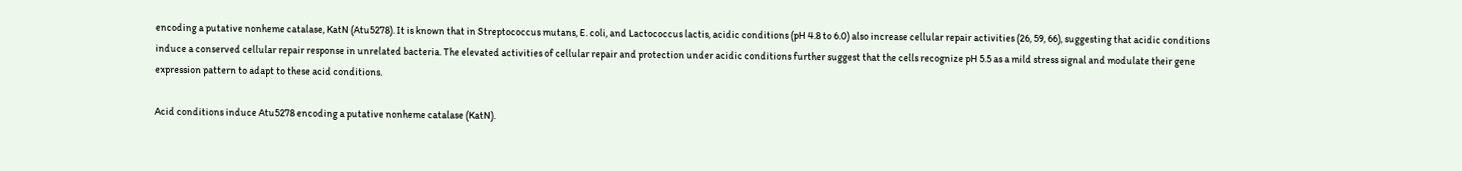encoding a putative nonheme catalase, KatN (Atu5278). It is known that in Streptococcus mutans, E. coli, and Lactococcus lactis, acidic conditions (pH 4.8 to 6.0) also increase cellular repair activities (26, 59, 66), suggesting that acidic conditions induce a conserved cellular repair response in unrelated bacteria. The elevated activities of cellular repair and protection under acidic conditions further suggest that the cells recognize pH 5.5 as a mild stress signal and modulate their gene expression pattern to adapt to these acid conditions.

Acid conditions induce Atu5278 encoding a putative nonheme catalase (KatN).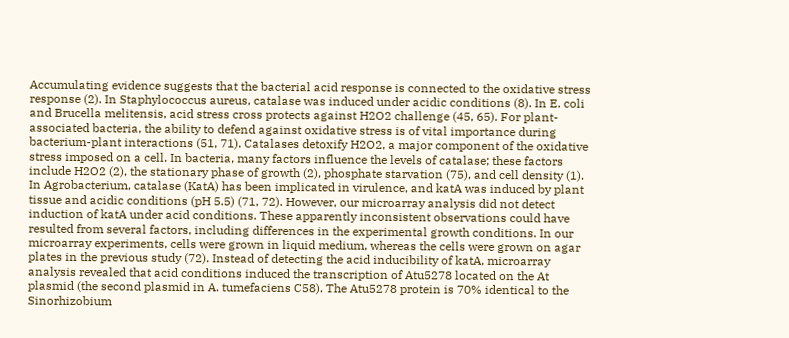Accumulating evidence suggests that the bacterial acid response is connected to the oxidative stress response (2). In Staphylococcus aureus, catalase was induced under acidic conditions (8). In E. coli and Brucella melitensis, acid stress cross protects against H2O2 challenge (45, 65). For plant-associated bacteria, the ability to defend against oxidative stress is of vital importance during bacterium-plant interactions (51, 71). Catalases detoxify H2O2, a major component of the oxidative stress imposed on a cell. In bacteria, many factors influence the levels of catalase; these factors include H2O2 (2), the stationary phase of growth (2), phosphate starvation (75), and cell density (1). In Agrobacterium, catalase (KatA) has been implicated in virulence, and katA was induced by plant tissue and acidic conditions (pH 5.5) (71, 72). However, our microarray analysis did not detect induction of katA under acid conditions. These apparently inconsistent observations could have resulted from several factors, including differences in the experimental growth conditions. In our microarray experiments, cells were grown in liquid medium, whereas the cells were grown on agar plates in the previous study (72). Instead of detecting the acid inducibility of katA, microarray analysis revealed that acid conditions induced the transcription of Atu5278 located on the At plasmid (the second plasmid in A. tumefaciens C58). The Atu5278 protein is 70% identical to the Sinorhizobium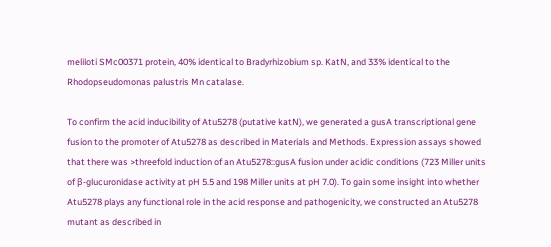meliloti SMc00371 protein, 40% identical to Bradyrhizobium sp. KatN, and 33% identical to the Rhodopseudomonas palustris Mn catalase.

To confirm the acid inducibility of Atu5278 (putative katN), we generated a gusA transcriptional gene fusion to the promoter of Atu5278 as described in Materials and Methods. Expression assays showed that there was >threefold induction of an Atu5278::gusA fusion under acidic conditions (723 Miller units of β-glucuronidase activity at pH 5.5 and 198 Miller units at pH 7.0). To gain some insight into whether Atu5278 plays any functional role in the acid response and pathogenicity, we constructed an Atu5278 mutant as described in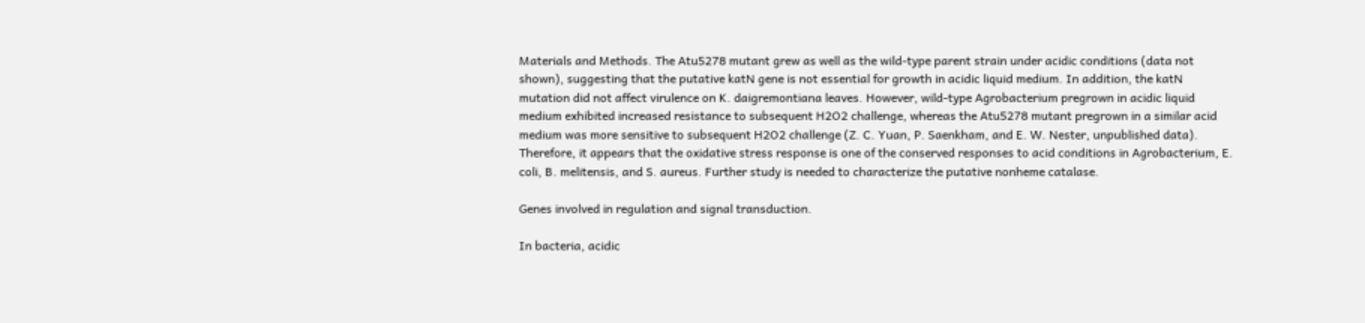Materials and Methods. The Atu5278 mutant grew as well as the wild-type parent strain under acidic conditions (data not shown), suggesting that the putative katN gene is not essential for growth in acidic liquid medium. In addition, the katN mutation did not affect virulence on K. daigremontiana leaves. However, wild-type Agrobacterium pregrown in acidic liquid medium exhibited increased resistance to subsequent H2O2 challenge, whereas the Atu5278 mutant pregrown in a similar acid medium was more sensitive to subsequent H2O2 challenge (Z. C. Yuan, P. Saenkham, and E. W. Nester, unpublished data). Therefore, it appears that the oxidative stress response is one of the conserved responses to acid conditions in Agrobacterium, E. coli, B. melitensis, and S. aureus. Further study is needed to characterize the putative nonheme catalase.

Genes involved in regulation and signal transduction.

In bacteria, acidic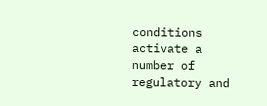conditions activate a number of regulatory and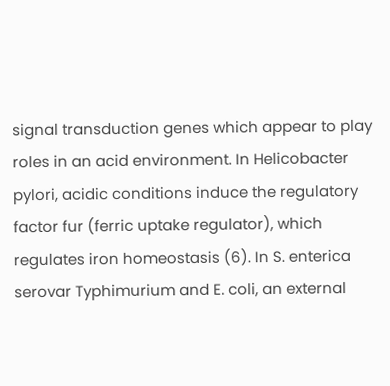signal transduction genes which appear to play roles in an acid environment. In Helicobacter pylori, acidic conditions induce the regulatory factor fur (ferric uptake regulator), which regulates iron homeostasis (6). In S. enterica serovar Typhimurium and E. coli, an external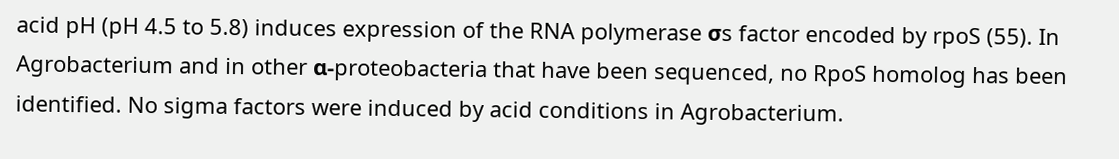acid pH (pH 4.5 to 5.8) induces expression of the RNA polymerase σs factor encoded by rpoS (55). In Agrobacterium and in other α-proteobacteria that have been sequenced, no RpoS homolog has been identified. No sigma factors were induced by acid conditions in Agrobacterium.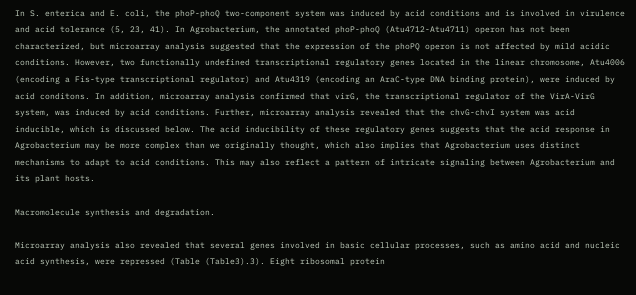In S. enterica and E. coli, the phoP-phoQ two-component system was induced by acid conditions and is involved in virulence and acid tolerance (5, 23, 41). In Agrobacterium, the annotated phoP-phoQ (Atu4712-Atu4711) operon has not been characterized, but microarray analysis suggested that the expression of the phoPQ operon is not affected by mild acidic conditions. However, two functionally undefined transcriptional regulatory genes located in the linear chromosome, Atu4006 (encoding a Fis-type transcriptional regulator) and Atu4319 (encoding an AraC-type DNA binding protein), were induced by acid conditons. In addition, microarray analysis confirmed that virG, the transcriptional regulator of the VirA-VirG system, was induced by acid conditions. Further, microarray analysis revealed that the chvG-chvI system was acid inducible, which is discussed below. The acid inducibility of these regulatory genes suggests that the acid response in Agrobacterium may be more complex than we originally thought, which also implies that Agrobacterium uses distinct mechanisms to adapt to acid conditions. This may also reflect a pattern of intricate signaling between Agrobacterium and its plant hosts.

Macromolecule synthesis and degradation.

Microarray analysis also revealed that several genes involved in basic cellular processes, such as amino acid and nucleic acid synthesis, were repressed (Table (Table3).3). Eight ribosomal protein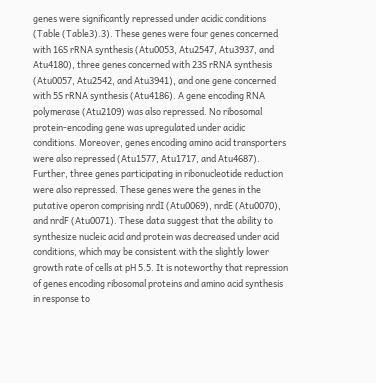genes were significantly repressed under acidic conditions (Table (Table3).3). These genes were four genes concerned with 16S rRNA synthesis (Atu0053, Atu2547, Atu3937, and Atu4180), three genes concerned with 23S rRNA synthesis (Atu0057, Atu2542, and Atu3941), and one gene concerned with 5S rRNA synthesis (Atu4186). A gene encoding RNA polymerase (Atu2109) was also repressed. No ribosomal protein-encoding gene was upregulated under acidic conditions. Moreover, genes encoding amino acid transporters were also repressed (Atu1577, Atu1717, and Atu4687). Further, three genes participating in ribonucleotide reduction were also repressed. These genes were the genes in the putative operon comprising nrdI (Atu0069), nrdE (Atu0070), and nrdF (Atu0071). These data suggest that the ability to synthesize nucleic acid and protein was decreased under acid conditions, which may be consistent with the slightly lower growth rate of cells at pH 5.5. It is noteworthy that repression of genes encoding ribosomal proteins and amino acid synthesis in response to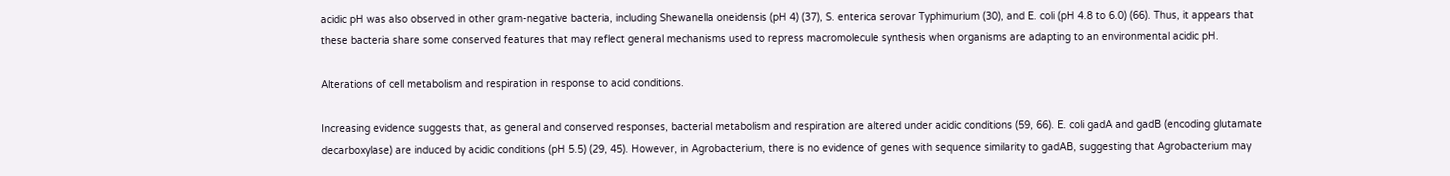acidic pH was also observed in other gram-negative bacteria, including Shewanella oneidensis (pH 4) (37), S. enterica serovar Typhimurium (30), and E. coli (pH 4.8 to 6.0) (66). Thus, it appears that these bacteria share some conserved features that may reflect general mechanisms used to repress macromolecule synthesis when organisms are adapting to an environmental acidic pH.

Alterations of cell metabolism and respiration in response to acid conditions.

Increasing evidence suggests that, as general and conserved responses, bacterial metabolism and respiration are altered under acidic conditions (59, 66). E. coli gadA and gadB (encoding glutamate decarboxylase) are induced by acidic conditions (pH 5.5) (29, 45). However, in Agrobacterium, there is no evidence of genes with sequence similarity to gadAB, suggesting that Agrobacterium may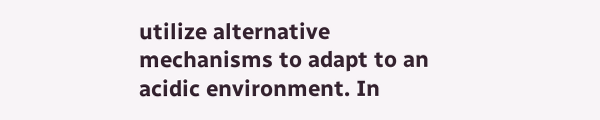utilize alternative mechanisms to adapt to an acidic environment. In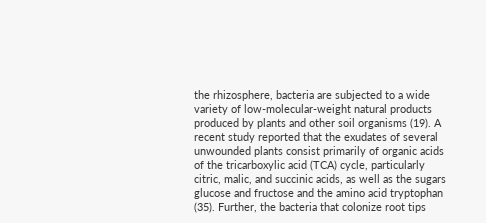the rhizosphere, bacteria are subjected to a wide variety of low-molecular-weight natural products produced by plants and other soil organisms (19). A recent study reported that the exudates of several unwounded plants consist primarily of organic acids of the tricarboxylic acid (TCA) cycle, particularly citric, malic, and succinic acids, as well as the sugars glucose and fructose and the amino acid tryptophan (35). Further, the bacteria that colonize root tips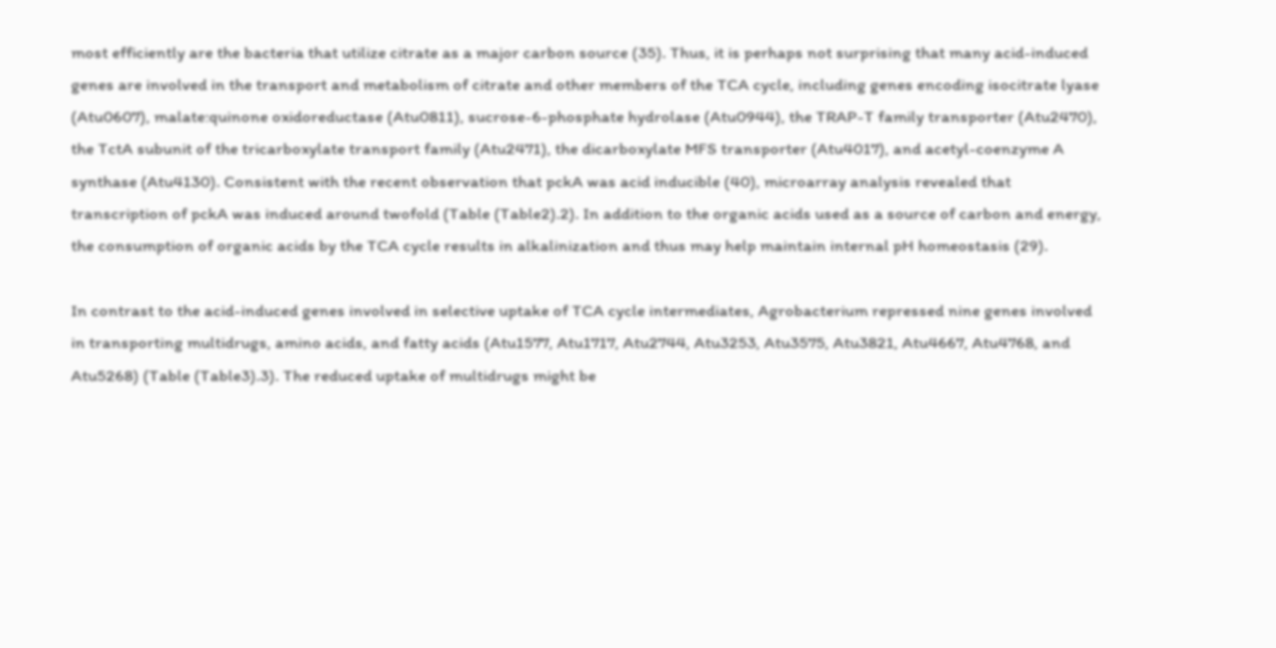most efficiently are the bacteria that utilize citrate as a major carbon source (35). Thus, it is perhaps not surprising that many acid-induced genes are involved in the transport and metabolism of citrate and other members of the TCA cycle, including genes encoding isocitrate lyase (Atu0607), malate:quinone oxidoreductase (Atu0811), sucrose-6-phosphate hydrolase (Atu0944), the TRAP-T family transporter (Atu2470), the TctA subunit of the tricarboxylate transport family (Atu2471), the dicarboxylate MFS transporter (Atu4017), and acetyl-coenzyme A synthase (Atu4130). Consistent with the recent observation that pckA was acid inducible (40), microarray analysis revealed that transcription of pckA was induced around twofold (Table (Table2).2). In addition to the organic acids used as a source of carbon and energy, the consumption of organic acids by the TCA cycle results in alkalinization and thus may help maintain internal pH homeostasis (29).

In contrast to the acid-induced genes involved in selective uptake of TCA cycle intermediates, Agrobacterium repressed nine genes involved in transporting multidrugs, amino acids, and fatty acids (Atu1577, Atu1717, Atu2744, Atu3253, Atu3575, Atu3821, Atu4667, Atu4768, and Atu5268) (Table (Table3).3). The reduced uptake of multidrugs might be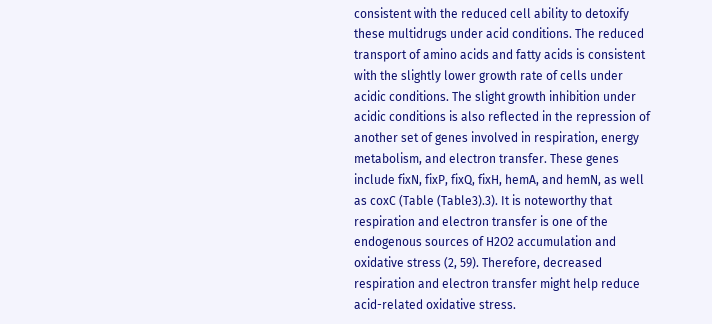consistent with the reduced cell ability to detoxify these multidrugs under acid conditions. The reduced transport of amino acids and fatty acids is consistent with the slightly lower growth rate of cells under acidic conditions. The slight growth inhibition under acidic conditions is also reflected in the repression of another set of genes involved in respiration, energy metabolism, and electron transfer. These genes include fixN, fixP, fixQ, fixH, hemA, and hemN, as well as coxC (Table (Table3).3). It is noteworthy that respiration and electron transfer is one of the endogenous sources of H2O2 accumulation and oxidative stress (2, 59). Therefore, decreased respiration and electron transfer might help reduce acid-related oxidative stress.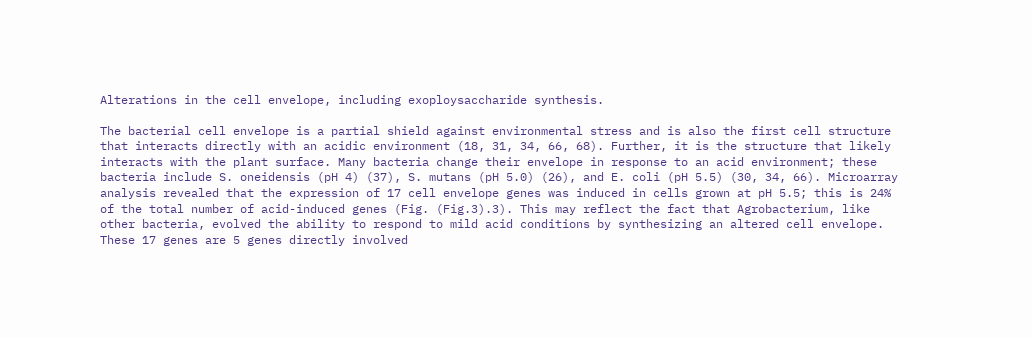Alterations in the cell envelope, including exoploysaccharide synthesis.

The bacterial cell envelope is a partial shield against environmental stress and is also the first cell structure that interacts directly with an acidic environment (18, 31, 34, 66, 68). Further, it is the structure that likely interacts with the plant surface. Many bacteria change their envelope in response to an acid environment; these bacteria include S. oneidensis (pH 4) (37), S. mutans (pH 5.0) (26), and E. coli (pH 5.5) (30, 34, 66). Microarray analysis revealed that the expression of 17 cell envelope genes was induced in cells grown at pH 5.5; this is 24% of the total number of acid-induced genes (Fig. (Fig.3).3). This may reflect the fact that Agrobacterium, like other bacteria, evolved the ability to respond to mild acid conditions by synthesizing an altered cell envelope. These 17 genes are 5 genes directly involved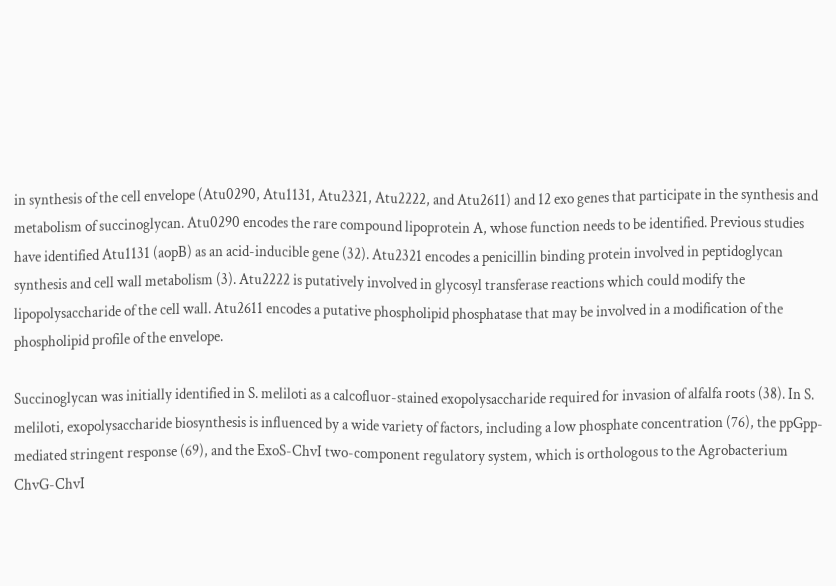in synthesis of the cell envelope (Atu0290, Atu1131, Atu2321, Atu2222, and Atu2611) and 12 exo genes that participate in the synthesis and metabolism of succinoglycan. Atu0290 encodes the rare compound lipoprotein A, whose function needs to be identified. Previous studies have identified Atu1131 (aopB) as an acid-inducible gene (32). Atu2321 encodes a penicillin binding protein involved in peptidoglycan synthesis and cell wall metabolism (3). Atu2222 is putatively involved in glycosyl transferase reactions which could modify the lipopolysaccharide of the cell wall. Atu2611 encodes a putative phospholipid phosphatase that may be involved in a modification of the phospholipid profile of the envelope.

Succinoglycan was initially identified in S. meliloti as a calcofluor-stained exopolysaccharide required for invasion of alfalfa roots (38). In S. meliloti, exopolysaccharide biosynthesis is influenced by a wide variety of factors, including a low phosphate concentration (76), the ppGpp-mediated stringent response (69), and the ExoS-ChvI two-component regulatory system, which is orthologous to the Agrobacterium ChvG-ChvI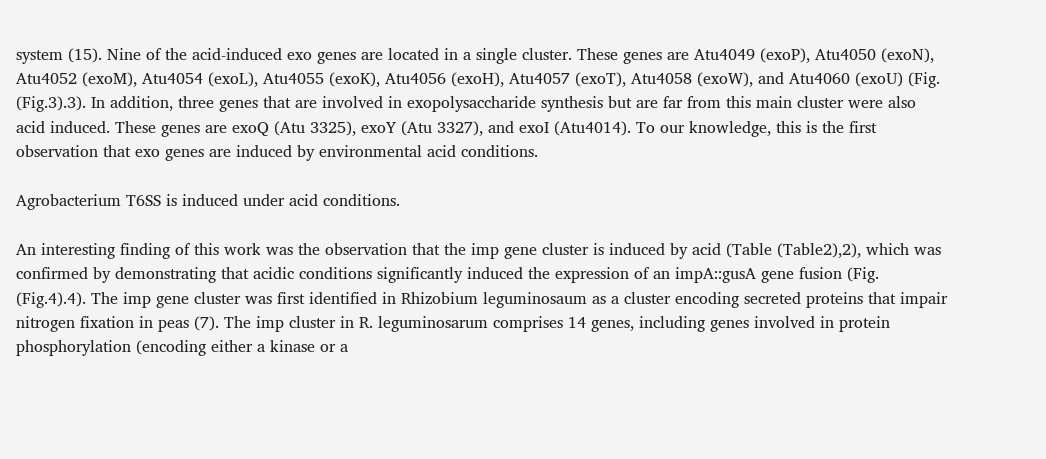system (15). Nine of the acid-induced exo genes are located in a single cluster. These genes are Atu4049 (exoP), Atu4050 (exoN), Atu4052 (exoM), Atu4054 (exoL), Atu4055 (exoK), Atu4056 (exoH), Atu4057 (exoT), Atu4058 (exoW), and Atu4060 (exoU) (Fig. (Fig.3).3). In addition, three genes that are involved in exopolysaccharide synthesis but are far from this main cluster were also acid induced. These genes are exoQ (Atu 3325), exoY (Atu 3327), and exoI (Atu4014). To our knowledge, this is the first observation that exo genes are induced by environmental acid conditions.

Agrobacterium T6SS is induced under acid conditions.

An interesting finding of this work was the observation that the imp gene cluster is induced by acid (Table (Table2),2), which was confirmed by demonstrating that acidic conditions significantly induced the expression of an impA::gusA gene fusion (Fig. (Fig.4).4). The imp gene cluster was first identified in Rhizobium leguminosaum as a cluster encoding secreted proteins that impair nitrogen fixation in peas (7). The imp cluster in R. leguminosarum comprises 14 genes, including genes involved in protein phosphorylation (encoding either a kinase or a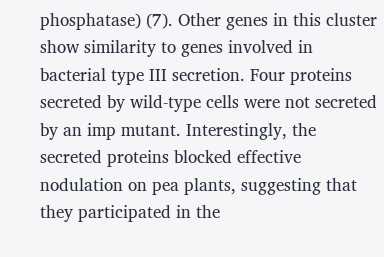phosphatase) (7). Other genes in this cluster show similarity to genes involved in bacterial type III secretion. Four proteins secreted by wild-type cells were not secreted by an imp mutant. Interestingly, the secreted proteins blocked effective nodulation on pea plants, suggesting that they participated in the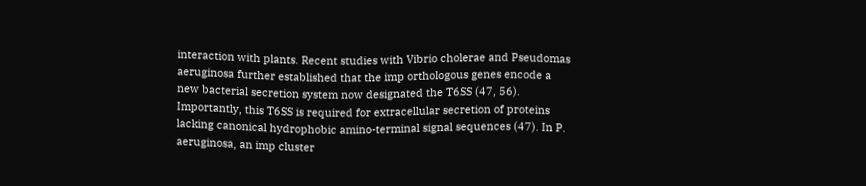interaction with plants. Recent studies with Vibrio cholerae and Pseudomas aeruginosa further established that the imp orthologous genes encode a new bacterial secretion system now designated the T6SS (47, 56). Importantly, this T6SS is required for extracellular secretion of proteins lacking canonical hydrophobic amino-terminal signal sequences (47). In P. aeruginosa, an imp cluster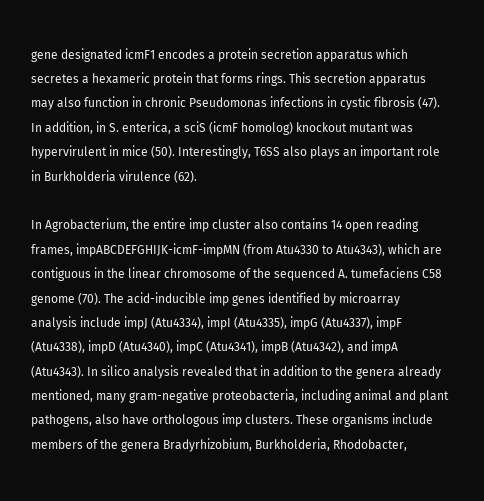gene designated icmF1 encodes a protein secretion apparatus which secretes a hexameric protein that forms rings. This secretion apparatus may also function in chronic Pseudomonas infections in cystic fibrosis (47). In addition, in S. enterica, a sciS (icmF homolog) knockout mutant was hypervirulent in mice (50). Interestingly, T6SS also plays an important role in Burkholderia virulence (62).

In Agrobacterium, the entire imp cluster also contains 14 open reading frames, impABCDEFGHIJK-icmF-impMN (from Atu4330 to Atu4343), which are contiguous in the linear chromosome of the sequenced A. tumefaciens C58 genome (70). The acid-inducible imp genes identified by microarray analysis include impJ (Atu4334), impI (Atu4335), impG (Atu4337), impF (Atu4338), impD (Atu4340), impC (Atu4341), impB (Atu4342), and impA (Atu4343). In silico analysis revealed that in addition to the genera already mentioned, many gram-negative proteobacteria, including animal and plant pathogens, also have orthologous imp clusters. These organisms include members of the genera Bradyrhizobium, Burkholderia, Rhodobacter,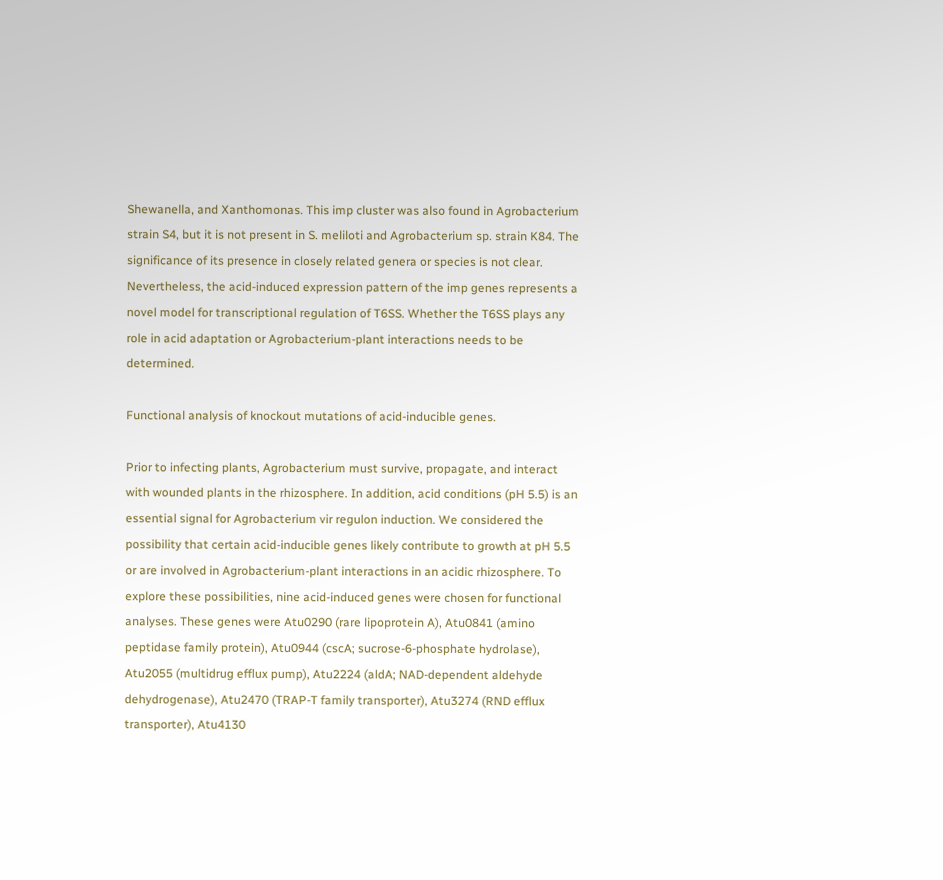Shewanella, and Xanthomonas. This imp cluster was also found in Agrobacterium strain S4, but it is not present in S. meliloti and Agrobacterium sp. strain K84. The significance of its presence in closely related genera or species is not clear. Nevertheless, the acid-induced expression pattern of the imp genes represents a novel model for transcriptional regulation of T6SS. Whether the T6SS plays any role in acid adaptation or Agrobacterium-plant interactions needs to be determined.

Functional analysis of knockout mutations of acid-inducible genes.

Prior to infecting plants, Agrobacterium must survive, propagate, and interact with wounded plants in the rhizosphere. In addition, acid conditions (pH 5.5) is an essential signal for Agrobacterium vir regulon induction. We considered the possibility that certain acid-inducible genes likely contribute to growth at pH 5.5 or are involved in Agrobacterium-plant interactions in an acidic rhizosphere. To explore these possibilities, nine acid-induced genes were chosen for functional analyses. These genes were Atu0290 (rare lipoprotein A), Atu0841 (amino peptidase family protein), Atu0944 (cscA; sucrose-6-phosphate hydrolase), Atu2055 (multidrug efflux pump), Atu2224 (aldA; NAD-dependent aldehyde dehydrogenase), Atu2470 (TRAP-T family transporter), Atu3274 (RND efflux transporter), Atu4130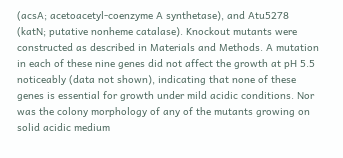(acsA; acetoacetyl-coenzyme A synthetase), and Atu5278 (katN; putative nonheme catalase). Knockout mutants were constructed as described in Materials and Methods. A mutation in each of these nine genes did not affect the growth at pH 5.5 noticeably (data not shown), indicating that none of these genes is essential for growth under mild acidic conditions. Nor was the colony morphology of any of the mutants growing on solid acidic medium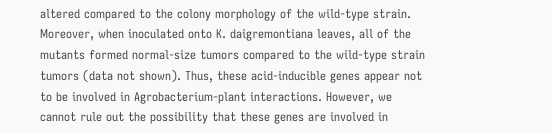altered compared to the colony morphology of the wild-type strain. Moreover, when inoculated onto K. daigremontiana leaves, all of the mutants formed normal-size tumors compared to the wild-type strain tumors (data not shown). Thus, these acid-inducible genes appear not to be involved in Agrobacterium-plant interactions. However, we cannot rule out the possibility that these genes are involved in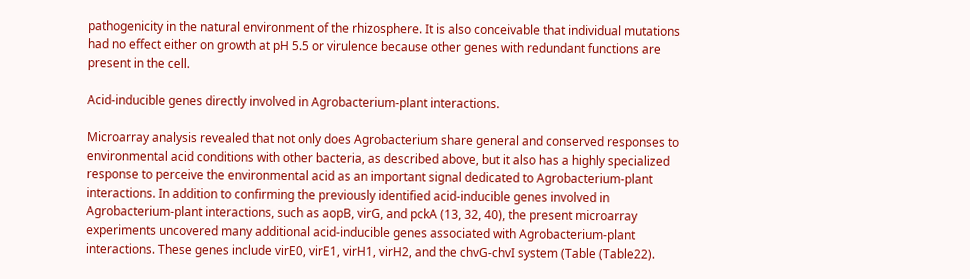pathogenicity in the natural environment of the rhizosphere. It is also conceivable that individual mutations had no effect either on growth at pH 5.5 or virulence because other genes with redundant functions are present in the cell.

Acid-inducible genes directly involved in Agrobacterium-plant interactions.

Microarray analysis revealed that not only does Agrobacterium share general and conserved responses to environmental acid conditions with other bacteria, as described above, but it also has a highly specialized response to perceive the environmental acid as an important signal dedicated to Agrobacterium-plant interactions. In addition to confirming the previously identified acid-inducible genes involved in Agrobacterium-plant interactions, such as aopB, virG, and pckA (13, 32, 40), the present microarray experiments uncovered many additional acid-inducible genes associated with Agrobacterium-plant interactions. These genes include virE0, virE1, virH1, virH2, and the chvG-chvI system (Table (Table22).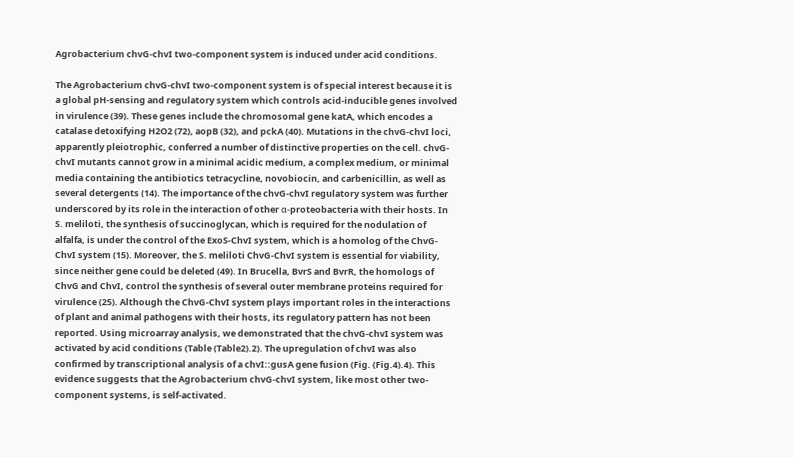Agrobacterium chvG-chvI two-component system is induced under acid conditions.

The Agrobacterium chvG-chvI two-component system is of special interest because it is a global pH-sensing and regulatory system which controls acid-inducible genes involved in virulence (39). These genes include the chromosomal gene katA, which encodes a catalase detoxifying H2O2 (72), aopB (32), and pckA (40). Mutations in the chvG-chvI loci, apparently pleiotrophic, conferred a number of distinctive properties on the cell. chvG-chvI mutants cannot grow in a minimal acidic medium, a complex medium, or minimal media containing the antibiotics tetracycline, novobiocin, and carbenicillin, as well as several detergents (14). The importance of the chvG-chvI regulatory system was further underscored by its role in the interaction of other α-proteobacteria with their hosts. In S. meliloti, the synthesis of succinoglycan, which is required for the nodulation of alfalfa, is under the control of the ExoS-ChvI system, which is a homolog of the ChvG-ChvI system (15). Moreover, the S. meliloti ChvG-ChvI system is essential for viability, since neither gene could be deleted (49). In Brucella, BvrS and BvrR, the homologs of ChvG and ChvI, control the synthesis of several outer membrane proteins required for virulence (25). Although the ChvG-ChvI system plays important roles in the interactions of plant and animal pathogens with their hosts, its regulatory pattern has not been reported. Using microarray analysis, we demonstrated that the chvG-chvI system was activated by acid conditions (Table (Table2).2). The upregulation of chvI was also confirmed by transcriptional analysis of a chvI::gusA gene fusion (Fig. (Fig.4).4). This evidence suggests that the Agrobacterium chvG-chvI system, like most other two-component systems, is self-activated.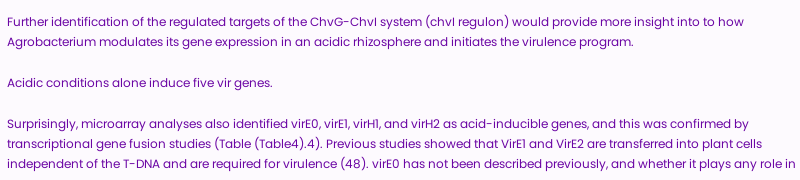Further identification of the regulated targets of the ChvG-ChvI system (chvI regulon) would provide more insight into to how Agrobacterium modulates its gene expression in an acidic rhizosphere and initiates the virulence program.

Acidic conditions alone induce five vir genes.

Surprisingly, microarray analyses also identified virE0, virE1, virH1, and virH2 as acid-inducible genes, and this was confirmed by transcriptional gene fusion studies (Table (Table4).4). Previous studies showed that VirE1 and VirE2 are transferred into plant cells independent of the T-DNA and are required for virulence (48). virE0 has not been described previously, and whether it plays any role in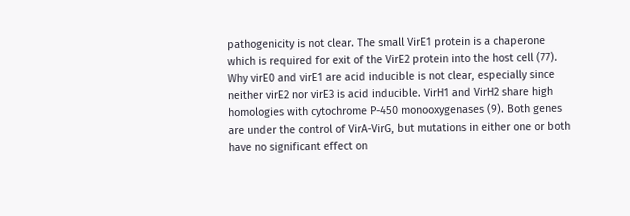pathogenicity is not clear. The small VirE1 protein is a chaperone which is required for exit of the VirE2 protein into the host cell (77). Why virE0 and virE1 are acid inducible is not clear, especially since neither virE2 nor virE3 is acid inducible. VirH1 and VirH2 share high homologies with cytochrome P-450 monooxygenases (9). Both genes are under the control of VirA-VirG, but mutations in either one or both have no significant effect on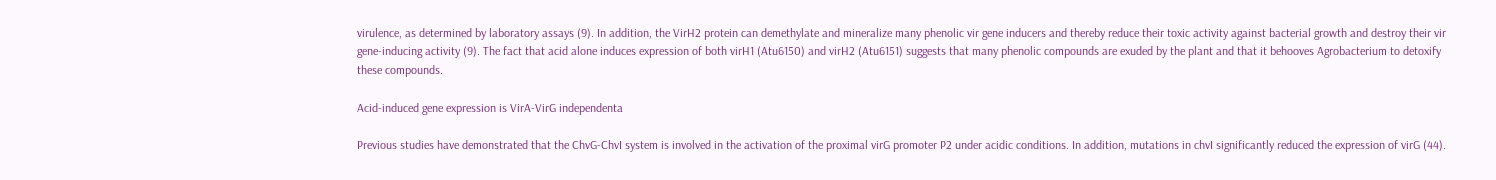virulence, as determined by laboratory assays (9). In addition, the VirH2 protein can demethylate and mineralize many phenolic vir gene inducers and thereby reduce their toxic activity against bacterial growth and destroy their vir gene-inducing activity (9). The fact that acid alone induces expression of both virH1 (Atu6150) and virH2 (Atu6151) suggests that many phenolic compounds are exuded by the plant and that it behooves Agrobacterium to detoxify these compounds.

Acid-induced gene expression is VirA-VirG independenta

Previous studies have demonstrated that the ChvG-ChvI system is involved in the activation of the proximal virG promoter P2 under acidic conditions. In addition, mutations in chvI significantly reduced the expression of virG (44).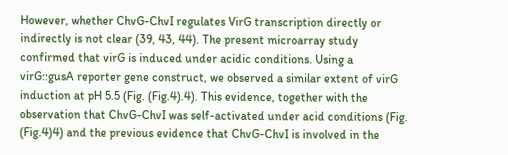However, whether ChvG-ChvI regulates VirG transcription directly or indirectly is not clear (39, 43, 44). The present microarray study confirmed that virG is induced under acidic conditions. Using a virG::gusA reporter gene construct, we observed a similar extent of virG induction at pH 5.5 (Fig. (Fig.4).4). This evidence, together with the observation that ChvG-ChvI was self-activated under acid conditions (Fig. (Fig.4)4) and the previous evidence that ChvG-ChvI is involved in the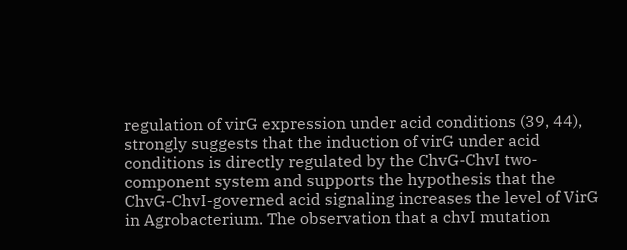regulation of virG expression under acid conditions (39, 44), strongly suggests that the induction of virG under acid conditions is directly regulated by the ChvG-ChvI two-component system and supports the hypothesis that the ChvG-ChvI-governed acid signaling increases the level of VirG in Agrobacterium. The observation that a chvI mutation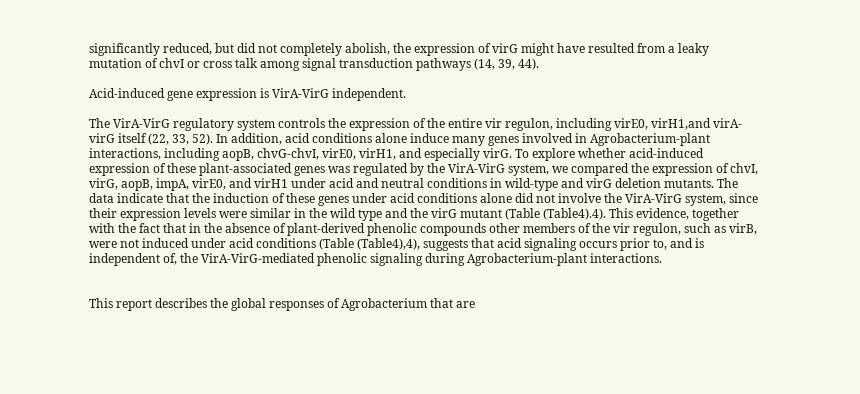significantly reduced, but did not completely abolish, the expression of virG might have resulted from a leaky mutation of chvI or cross talk among signal transduction pathways (14, 39, 44).

Acid-induced gene expression is VirA-VirG independent.

The VirA-VirG regulatory system controls the expression of the entire vir regulon, including virE0, virH1,and virA-virG itself (22, 33, 52). In addition, acid conditions alone induce many genes involved in Agrobacterium-plant interactions, including aopB, chvG-chvI, virE0, virH1, and especially virG. To explore whether acid-induced expression of these plant-associated genes was regulated by the VirA-VirG system, we compared the expression of chvI, virG, aopB, impA, virE0, and virH1 under acid and neutral conditions in wild-type and virG deletion mutants. The data indicate that the induction of these genes under acid conditions alone did not involve the VirA-VirG system, since their expression levels were similar in the wild type and the virG mutant (Table (Table4).4). This evidence, together with the fact that in the absence of plant-derived phenolic compounds other members of the vir regulon, such as virB, were not induced under acid conditions (Table (Table4),4), suggests that acid signaling occurs prior to, and is independent of, the VirA-VirG-mediated phenolic signaling during Agrobacterium-plant interactions.


This report describes the global responses of Agrobacterium that are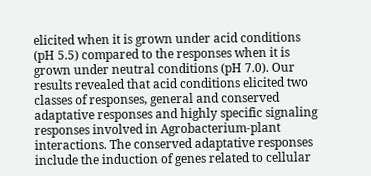elicited when it is grown under acid conditions (pH 5.5) compared to the responses when it is grown under neutral conditions (pH 7.0). Our results revealed that acid conditions elicited two classes of responses, general and conserved adaptative responses and highly specific signaling responses involved in Agrobacterium-plant interactions. The conserved adaptative responses include the induction of genes related to cellular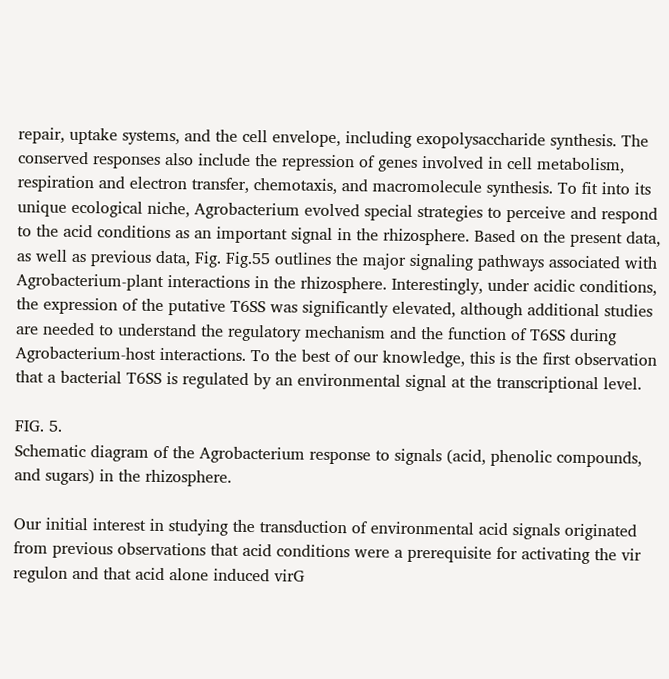repair, uptake systems, and the cell envelope, including exopolysaccharide synthesis. The conserved responses also include the repression of genes involved in cell metabolism, respiration and electron transfer, chemotaxis, and macromolecule synthesis. To fit into its unique ecological niche, Agrobacterium evolved special strategies to perceive and respond to the acid conditions as an important signal in the rhizosphere. Based on the present data, as well as previous data, Fig. Fig.55 outlines the major signaling pathways associated with Agrobacterium-plant interactions in the rhizosphere. Interestingly, under acidic conditions, the expression of the putative T6SS was significantly elevated, although additional studies are needed to understand the regulatory mechanism and the function of T6SS during Agrobacterium-host interactions. To the best of our knowledge, this is the first observation that a bacterial T6SS is regulated by an environmental signal at the transcriptional level.

FIG. 5.
Schematic diagram of the Agrobacterium response to signals (acid, phenolic compounds, and sugars) in the rhizosphere.

Our initial interest in studying the transduction of environmental acid signals originated from previous observations that acid conditions were a prerequisite for activating the vir regulon and that acid alone induced virG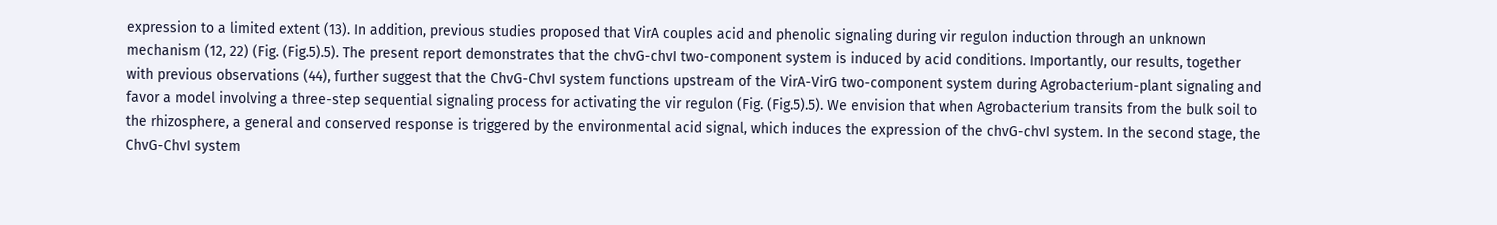expression to a limited extent (13). In addition, previous studies proposed that VirA couples acid and phenolic signaling during vir regulon induction through an unknown mechanism (12, 22) (Fig. (Fig.5).5). The present report demonstrates that the chvG-chvI two-component system is induced by acid conditions. Importantly, our results, together with previous observations (44), further suggest that the ChvG-ChvI system functions upstream of the VirA-VirG two-component system during Agrobacterium-plant signaling and favor a model involving a three-step sequential signaling process for activating the vir regulon (Fig. (Fig.5).5). We envision that when Agrobacterium transits from the bulk soil to the rhizosphere, a general and conserved response is triggered by the environmental acid signal, which induces the expression of the chvG-chvI system. In the second stage, the ChvG-ChvI system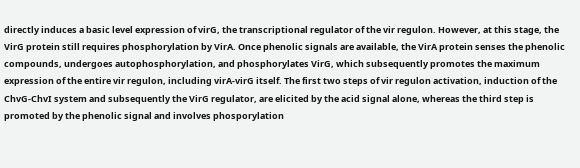directly induces a basic level expression of virG, the transcriptional regulator of the vir regulon. However, at this stage, the VirG protein still requires phosphorylation by VirA. Once phenolic signals are available, the VirA protein senses the phenolic compounds, undergoes autophosphorylation, and phosphorylates VirG, which subsequently promotes the maximum expression of the entire vir regulon, including virA-virG itself. The first two steps of vir regulon activation, induction of the ChvG-ChvI system and subsequently the VirG regulator, are elicited by the acid signal alone, whereas the third step is promoted by the phenolic signal and involves phosporylation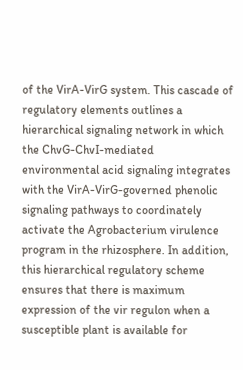of the VirA-VirG system. This cascade of regulatory elements outlines a hierarchical signaling network in which the ChvG-ChvI-mediated environmental acid signaling integrates with the VirA-VirG-governed phenolic signaling pathways to coordinately activate the Agrobacterium virulence program in the rhizosphere. In addition, this hierarchical regulatory scheme ensures that there is maximum expression of the vir regulon when a susceptible plant is available for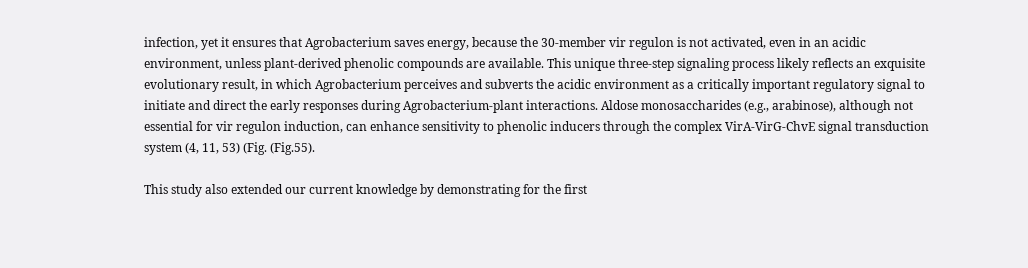infection, yet it ensures that Agrobacterium saves energy, because the 30-member vir regulon is not activated, even in an acidic environment, unless plant-derived phenolic compounds are available. This unique three-step signaling process likely reflects an exquisite evolutionary result, in which Agrobacterium perceives and subverts the acidic environment as a critically important regulatory signal to initiate and direct the early responses during Agrobacterium-plant interactions. Aldose monosaccharides (e.g., arabinose), although not essential for vir regulon induction, can enhance sensitivity to phenolic inducers through the complex VirA-VirG-ChvE signal transduction system (4, 11, 53) (Fig. (Fig.55).

This study also extended our current knowledge by demonstrating for the first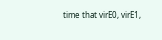time that virE0, virE1,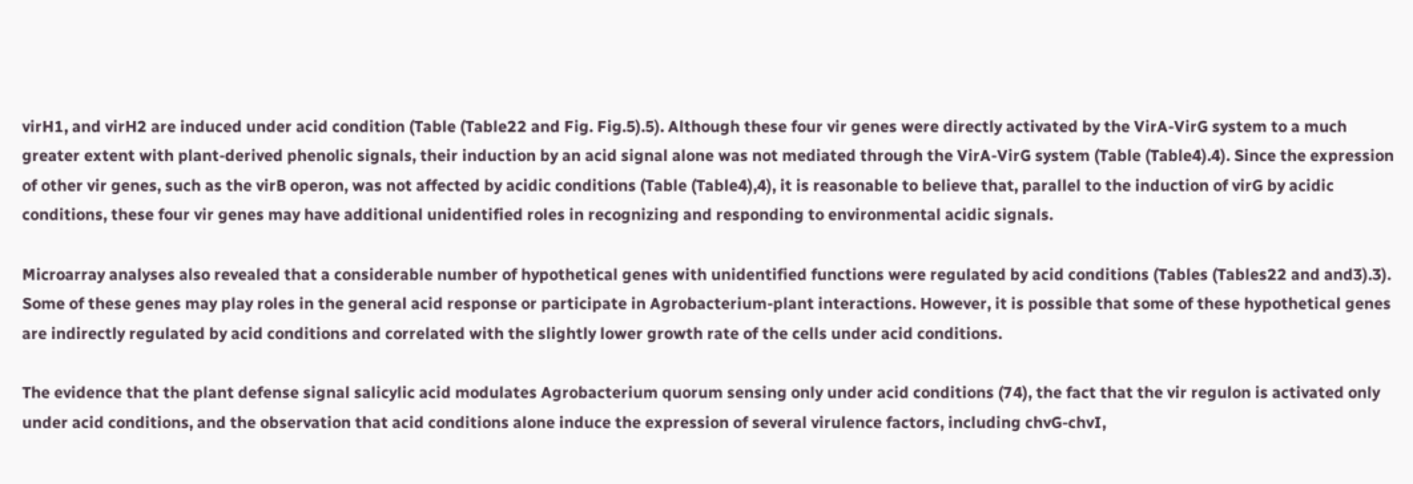virH1, and virH2 are induced under acid condition (Table (Table22 and Fig. Fig.5).5). Although these four vir genes were directly activated by the VirA-VirG system to a much greater extent with plant-derived phenolic signals, their induction by an acid signal alone was not mediated through the VirA-VirG system (Table (Table4).4). Since the expression of other vir genes, such as the virB operon, was not affected by acidic conditions (Table (Table4),4), it is reasonable to believe that, parallel to the induction of virG by acidic conditions, these four vir genes may have additional unidentified roles in recognizing and responding to environmental acidic signals.

Microarray analyses also revealed that a considerable number of hypothetical genes with unidentified functions were regulated by acid conditions (Tables (Tables22 and and3).3). Some of these genes may play roles in the general acid response or participate in Agrobacterium-plant interactions. However, it is possible that some of these hypothetical genes are indirectly regulated by acid conditions and correlated with the slightly lower growth rate of the cells under acid conditions.

The evidence that the plant defense signal salicylic acid modulates Agrobacterium quorum sensing only under acid conditions (74), the fact that the vir regulon is activated only under acid conditions, and the observation that acid conditions alone induce the expression of several virulence factors, including chvG-chvI,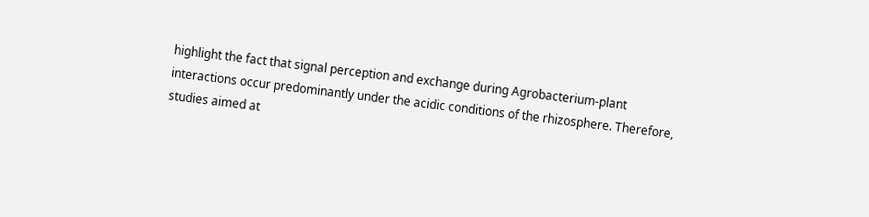highlight the fact that signal perception and exchange during Agrobacterium-plant interactions occur predominantly under the acidic conditions of the rhizosphere. Therefore, studies aimed at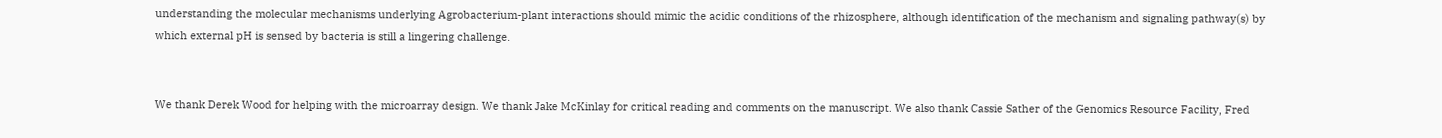understanding the molecular mechanisms underlying Agrobacterium-plant interactions should mimic the acidic conditions of the rhizosphere, although identification of the mechanism and signaling pathway(s) by which external pH is sensed by bacteria is still a lingering challenge.


We thank Derek Wood for helping with the microarray design. We thank Jake McKinlay for critical reading and comments on the manuscript. We also thank Cassie Sather of the Genomics Resource Facility, Fred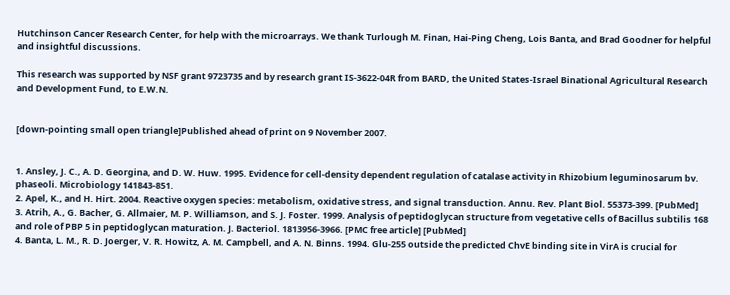Hutchinson Cancer Research Center, for help with the microarrays. We thank Turlough M. Finan, Hai-Ping Cheng, Lois Banta, and Brad Goodner for helpful and insightful discussions.

This research was supported by NSF grant 9723735 and by research grant IS-3622-04R from BARD, the United States-Israel Binational Agricultural Research and Development Fund, to E.W.N.


[down-pointing small open triangle]Published ahead of print on 9 November 2007.


1. Ansley, J. C., A. D. Georgina, and D. W. Huw. 1995. Evidence for cell-density dependent regulation of catalase activity in Rhizobium leguminosarum bv. phaseoli. Microbiology 141843-851.
2. Apel, K., and H. Hirt. 2004. Reactive oxygen species: metabolism, oxidative stress, and signal transduction. Annu. Rev. Plant Biol. 55373-399. [PubMed]
3. Atrih, A., G. Bacher, G. Allmaier, M. P. Williamson, and S. J. Foster. 1999. Analysis of peptidoglycan structure from vegetative cells of Bacillus subtilis 168 and role of PBP 5 in peptidoglycan maturation. J. Bacteriol. 1813956-3966. [PMC free article] [PubMed]
4. Banta, L. M., R. D. Joerger, V. R. Howitz, A. M. Campbell, and A. N. Binns. 1994. Glu-255 outside the predicted ChvE binding site in VirA is crucial for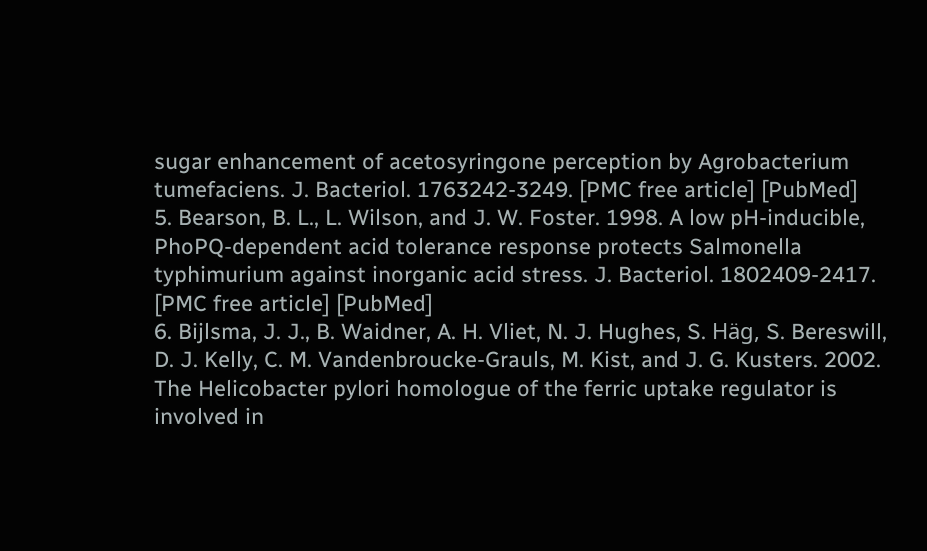sugar enhancement of acetosyringone perception by Agrobacterium tumefaciens. J. Bacteriol. 1763242-3249. [PMC free article] [PubMed]
5. Bearson, B. L., L. Wilson, and J. W. Foster. 1998. A low pH-inducible, PhoPQ-dependent acid tolerance response protects Salmonella typhimurium against inorganic acid stress. J. Bacteriol. 1802409-2417. [PMC free article] [PubMed]
6. Bijlsma, J. J., B. Waidner, A. H. Vliet, N. J. Hughes, S. Häg, S. Bereswill, D. J. Kelly, C. M. Vandenbroucke-Grauls, M. Kist, and J. G. Kusters. 2002. The Helicobacter pylori homologue of the ferric uptake regulator is involved in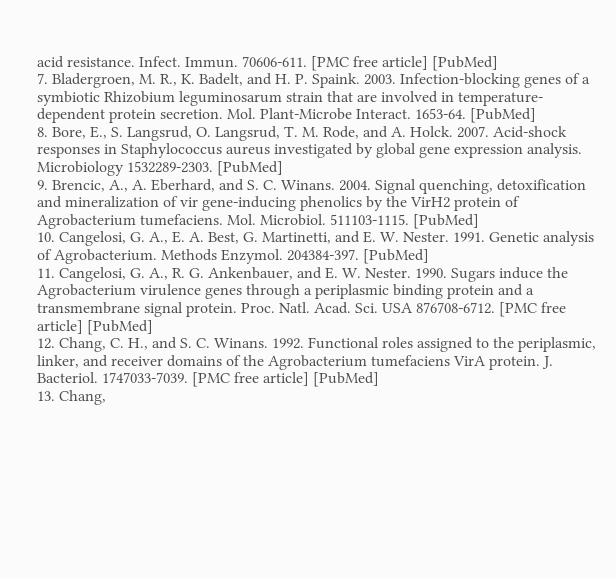acid resistance. Infect. Immun. 70606-611. [PMC free article] [PubMed]
7. Bladergroen, M. R., K. Badelt, and H. P. Spaink. 2003. Infection-blocking genes of a symbiotic Rhizobium leguminosarum strain that are involved in temperature-dependent protein secretion. Mol. Plant-Microbe Interact. 1653-64. [PubMed]
8. Bore, E., S. Langsrud, O. Langsrud, T. M. Rode, and A. Holck. 2007. Acid-shock responses in Staphylococcus aureus investigated by global gene expression analysis. Microbiology 1532289-2303. [PubMed]
9. Brencic, A., A. Eberhard, and S. C. Winans. 2004. Signal quenching, detoxification and mineralization of vir gene-inducing phenolics by the VirH2 protein of Agrobacterium tumefaciens. Mol. Microbiol. 511103-1115. [PubMed]
10. Cangelosi, G. A., E. A. Best, G. Martinetti, and E. W. Nester. 1991. Genetic analysis of Agrobacterium. Methods Enzymol. 204384-397. [PubMed]
11. Cangelosi, G. A., R. G. Ankenbauer, and E. W. Nester. 1990. Sugars induce the Agrobacterium virulence genes through a periplasmic binding protein and a transmembrane signal protein. Proc. Natl. Acad. Sci. USA 876708-6712. [PMC free article] [PubMed]
12. Chang, C. H., and S. C. Winans. 1992. Functional roles assigned to the periplasmic, linker, and receiver domains of the Agrobacterium tumefaciens VirA protein. J. Bacteriol. 1747033-7039. [PMC free article] [PubMed]
13. Chang,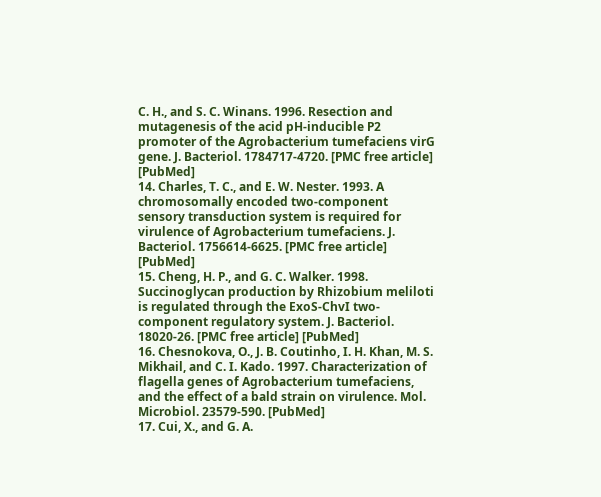C. H., and S. C. Winans. 1996. Resection and mutagenesis of the acid pH-inducible P2 promoter of the Agrobacterium tumefaciens virG gene. J. Bacteriol. 1784717-4720. [PMC free article] [PubMed]
14. Charles, T. C., and E. W. Nester. 1993. A chromosomally encoded two-component sensory transduction system is required for virulence of Agrobacterium tumefaciens. J. Bacteriol. 1756614-6625. [PMC free article] [PubMed]
15. Cheng, H. P., and G. C. Walker. 1998. Succinoglycan production by Rhizobium meliloti is regulated through the ExoS-ChvI two-component regulatory system. J. Bacteriol. 18020-26. [PMC free article] [PubMed]
16. Chesnokova, O., J. B. Coutinho, I. H. Khan, M. S. Mikhail, and C. I. Kado. 1997. Characterization of flagella genes of Agrobacterium tumefaciens, and the effect of a bald strain on virulence. Mol. Microbiol. 23579-590. [PubMed]
17. Cui, X., and G. A.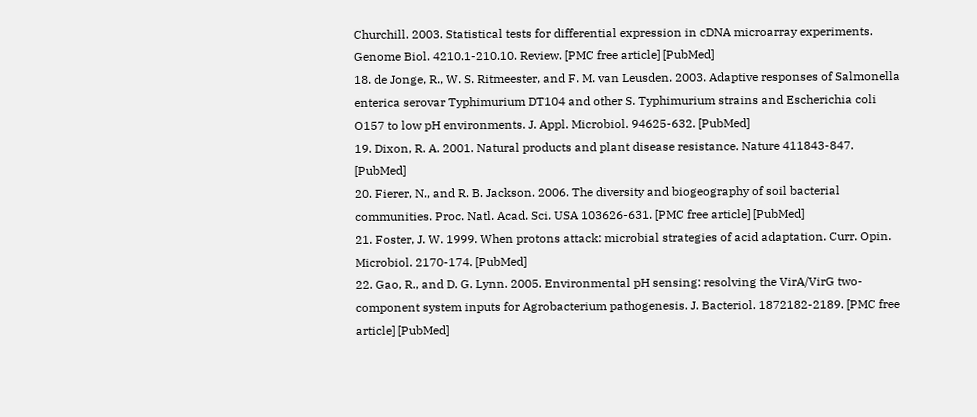Churchill. 2003. Statistical tests for differential expression in cDNA microarray experiments. Genome Biol. 4210.1-210.10. Review. [PMC free article] [PubMed]
18. de Jonge, R., W. S. Ritmeester, and F. M. van Leusden. 2003. Adaptive responses of Salmonella enterica serovar Typhimurium DT104 and other S. Typhimurium strains and Escherichia coli O157 to low pH environments. J. Appl. Microbiol. 94625-632. [PubMed]
19. Dixon, R. A. 2001. Natural products and plant disease resistance. Nature 411843-847. [PubMed]
20. Fierer, N., and R. B. Jackson. 2006. The diversity and biogeography of soil bacterial communities. Proc. Natl. Acad. Sci. USA 103626-631. [PMC free article] [PubMed]
21. Foster, J. W. 1999. When protons attack: microbial strategies of acid adaptation. Curr. Opin. Microbiol. 2170-174. [PubMed]
22. Gao, R., and D. G. Lynn. 2005. Environmental pH sensing: resolving the VirA/VirG two-component system inputs for Agrobacterium pathogenesis. J. Bacteriol. 1872182-2189. [PMC free article] [PubMed]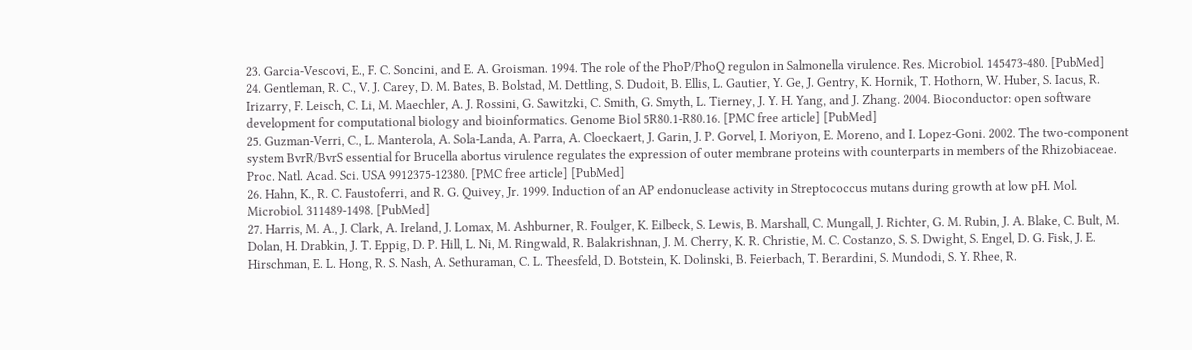23. Garcia-Vescovi, E., F. C. Soncini, and E. A. Groisman. 1994. The role of the PhoP/PhoQ regulon in Salmonella virulence. Res. Microbiol. 145473-480. [PubMed]
24. Gentleman, R. C., V. J. Carey, D. M. Bates, B. Bolstad, M. Dettling, S. Dudoit, B. Ellis, L. Gautier, Y. Ge, J. Gentry, K. Hornik, T. Hothorn, W. Huber, S. Iacus, R. Irizarry, F. Leisch, C. Li, M. Maechler, A. J. Rossini, G. Sawitzki, C. Smith, G. Smyth, L. Tierney, J. Y. H. Yang, and J. Zhang. 2004. Bioconductor: open software development for computational biology and bioinformatics. Genome Biol 5R80.1-R80.16. [PMC free article] [PubMed]
25. Guzman-Verri, C., L. Manterola, A. Sola-Landa, A. Parra, A. Cloeckaert, J. Garin, J. P. Gorvel, I. Moriyon, E. Moreno, and I. Lopez-Goni. 2002. The two-component system BvrR/BvrS essential for Brucella abortus virulence regulates the expression of outer membrane proteins with counterparts in members of the Rhizobiaceae. Proc. Natl. Acad. Sci. USA 9912375-12380. [PMC free article] [PubMed]
26. Hahn, K., R. C. Faustoferri, and R. G. Quivey, Jr. 1999. Induction of an AP endonuclease activity in Streptococcus mutans during growth at low pH. Mol. Microbiol. 311489-1498. [PubMed]
27. Harris, M. A., J. Clark, A. Ireland, J. Lomax, M. Ashburner, R. Foulger, K. Eilbeck, S. Lewis, B. Marshall, C. Mungall, J. Richter, G. M. Rubin, J. A. Blake, C. Bult, M. Dolan, H. Drabkin, J. T. Eppig, D. P. Hill, L. Ni, M. Ringwald, R. Balakrishnan, J. M. Cherry, K. R. Christie, M. C. Costanzo, S. S. Dwight, S. Engel, D. G. Fisk, J. E. Hirschman, E. L. Hong, R. S. Nash, A. Sethuraman, C. L. Theesfeld, D. Botstein, K. Dolinski, B. Feierbach, T. Berardini, S. Mundodi, S. Y. Rhee, R.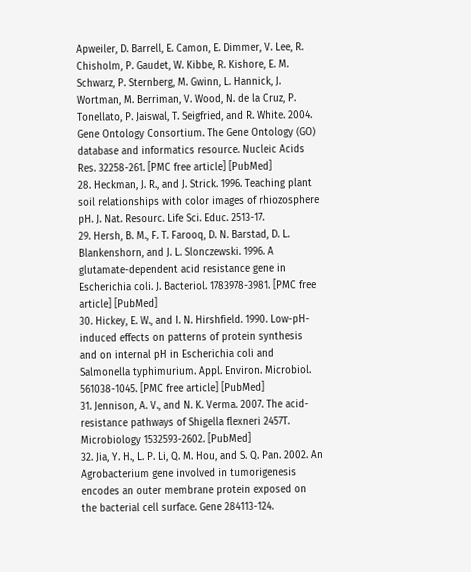Apweiler, D. Barrell, E. Camon, E. Dimmer, V. Lee, R. Chisholm, P. Gaudet, W. Kibbe, R. Kishore, E. M. Schwarz, P. Sternberg, M. Gwinn, L. Hannick, J. Wortman, M. Berriman, V. Wood, N. de la Cruz, P. Tonellato, P. Jaiswal, T. Seigfried, and R. White. 2004. Gene Ontology Consortium. The Gene Ontology (GO) database and informatics resource. Nucleic Acids Res. 32258-261. [PMC free article] [PubMed]
28. Heckman, J. R., and J. Strick. 1996. Teaching plant soil relationships with color images of rhiozosphere pH. J. Nat. Resourc. Life Sci. Educ. 2513-17.
29. Hersh, B. M., F. T. Farooq, D. N. Barstad, D. L. Blankenshorn, and J. L. Slonczewski. 1996. A glutamate-dependent acid resistance gene in Escherichia coli. J. Bacteriol. 1783978-3981. [PMC free article] [PubMed]
30. Hickey, E. W., and I. N. Hirshfield. 1990. Low-pH-induced effects on patterns of protein synthesis and on internal pH in Escherichia coli and Salmonella typhimurium. Appl. Environ. Microbiol. 561038-1045. [PMC free article] [PubMed]
31. Jennison, A. V., and N. K. Verma. 2007. The acid-resistance pathways of Shigella flexneri 2457T. Microbiology 1532593-2602. [PubMed]
32. Jia, Y. H., L. P. Li, Q. M. Hou, and S. Q. Pan. 2002. An Agrobacterium gene involved in tumorigenesis encodes an outer membrane protein exposed on the bacterial cell surface. Gene 284113-124.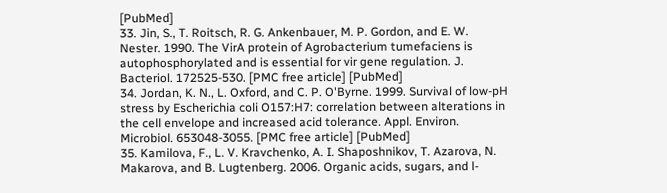[PubMed]
33. Jin, S., T. Roitsch, R. G. Ankenbauer, M. P. Gordon, and E. W. Nester. 1990. The VirA protein of Agrobacterium tumefaciens is autophosphorylated and is essential for vir gene regulation. J. Bacteriol. 172525-530. [PMC free article] [PubMed]
34. Jordan, K. N., L. Oxford, and C. P. O'Byrne. 1999. Survival of low-pH stress by Escherichia coli O157:H7: correlation between alterations in the cell envelope and increased acid tolerance. Appl. Environ. Microbiol. 653048-3055. [PMC free article] [PubMed]
35. Kamilova, F., L. V. Kravchenko, A. I. Shaposhnikov, T. Azarova, N. Makarova, and B. Lugtenberg. 2006. Organic acids, sugars, and l-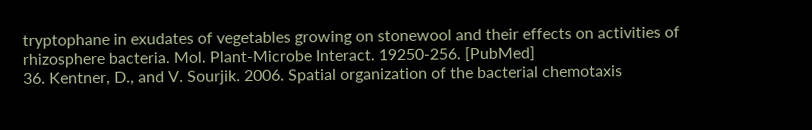tryptophane in exudates of vegetables growing on stonewool and their effects on activities of rhizosphere bacteria. Mol. Plant-Microbe Interact. 19250-256. [PubMed]
36. Kentner, D., and V. Sourjik. 2006. Spatial organization of the bacterial chemotaxis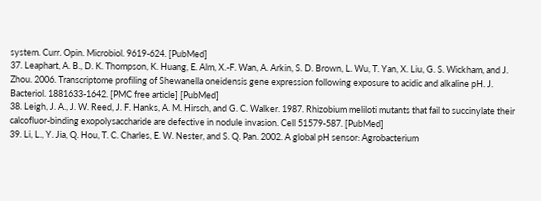system. Curr. Opin. Microbiol. 9619-624. [PubMed]
37. Leaphart, A. B., D. K. Thompson, K. Huang, E. Alm, X.-F. Wan, A. Arkin, S. D. Brown, L. Wu, T. Yan, X. Liu, G. S. Wickham, and J. Zhou. 2006. Transcriptome profiling of Shewanella oneidensis gene expression following exposure to acidic and alkaline pH. J. Bacteriol. 1881633-1642. [PMC free article] [PubMed]
38. Leigh, J. A., J. W. Reed, J. F. Hanks, A. M. Hirsch, and G. C. Walker. 1987. Rhizobium meliloti mutants that fail to succinylate their calcofluor-binding exopolysaccharide are defective in nodule invasion. Cell 51579-587. [PubMed]
39. Li, L., Y. Jia, Q. Hou, T. C. Charles, E. W. Nester, and S. Q. Pan. 2002. A global pH sensor: Agrobacterium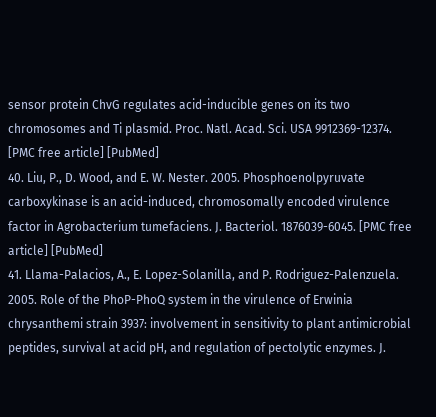sensor protein ChvG regulates acid-inducible genes on its two chromosomes and Ti plasmid. Proc. Natl. Acad. Sci. USA 9912369-12374. [PMC free article] [PubMed]
40. Liu, P., D. Wood, and E. W. Nester. 2005. Phosphoenolpyruvate carboxykinase is an acid-induced, chromosomally encoded virulence factor in Agrobacterium tumefaciens. J. Bacteriol. 1876039-6045. [PMC free article] [PubMed]
41. Llama-Palacios, A., E. Lopez-Solanilla, and P. Rodriguez-Palenzuela. 2005. Role of the PhoP-PhoQ system in the virulence of Erwinia chrysanthemi strain 3937: involvement in sensitivity to plant antimicrobial peptides, survival at acid pH, and regulation of pectolytic enzymes. J.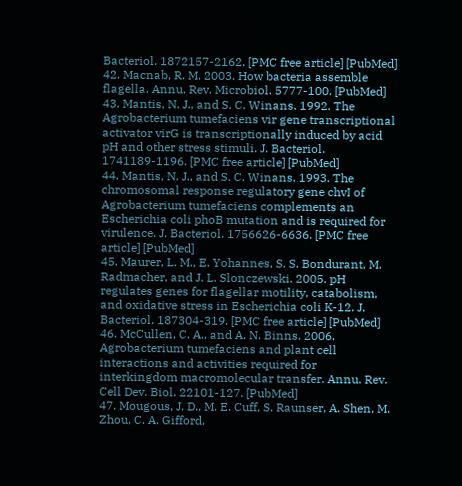Bacteriol. 1872157-2162. [PMC free article] [PubMed]
42. Macnab, R. M. 2003. How bacteria assemble flagella. Annu. Rev. Microbiol. 5777-100. [PubMed]
43. Mantis, N. J., and S. C. Winans. 1992. The Agrobacterium tumefaciens vir gene transcriptional activator virG is transcriptionally induced by acid pH and other stress stimuli. J. Bacteriol. 1741189-1196. [PMC free article] [PubMed]
44. Mantis, N. J., and S. C. Winans. 1993. The chromosomal response regulatory gene chvI of Agrobacterium tumefaciens complements an Escherichia coli phoB mutation and is required for virulence. J. Bacteriol. 1756626-6636. [PMC free article] [PubMed]
45. Maurer, L. M., E. Yohannes, S. S. Bondurant, M. Radmacher, and J. L. Slonczewski. 2005. pH regulates genes for flagellar motility, catabolism, and oxidative stress in Escherichia coli K-12. J. Bacteriol. 187304-319. [PMC free article] [PubMed]
46. McCullen, C. A., and A. N. Binns. 2006. Agrobacterium tumefaciens and plant cell interactions and activities required for interkingdom macromolecular transfer. Annu. Rev. Cell Dev. Biol. 22101-127. [PubMed]
47. Mougous, J. D., M. E. Cuff, S. Raunser, A. Shen, M. Zhou, C. A. Gifford,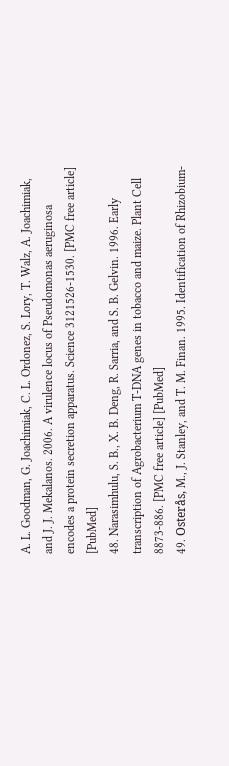A. L. Goodman, G. Joachimiak, C. L. Ordonez, S. Lory, T. Walz, A. Joachimiak, and J. J. Mekalanos. 2006. A virulence locus of Pseudomonas aeruginosa encodes a protein secretion apparatus. Science 3121526-1530. [PMC free article] [PubMed]
48. Narasimhulu, S. B., X. B. Deng, R. Sarria, and S. B. Gelvin. 1996. Early transcription of Agrobacterium T-DNA genes in tobacco and maize. Plant Cell 8873-886. [PMC free article] [PubMed]
49. Osterås, M., J. Stanley, and T. M. Finan. 1995. Identification of Rhizobium-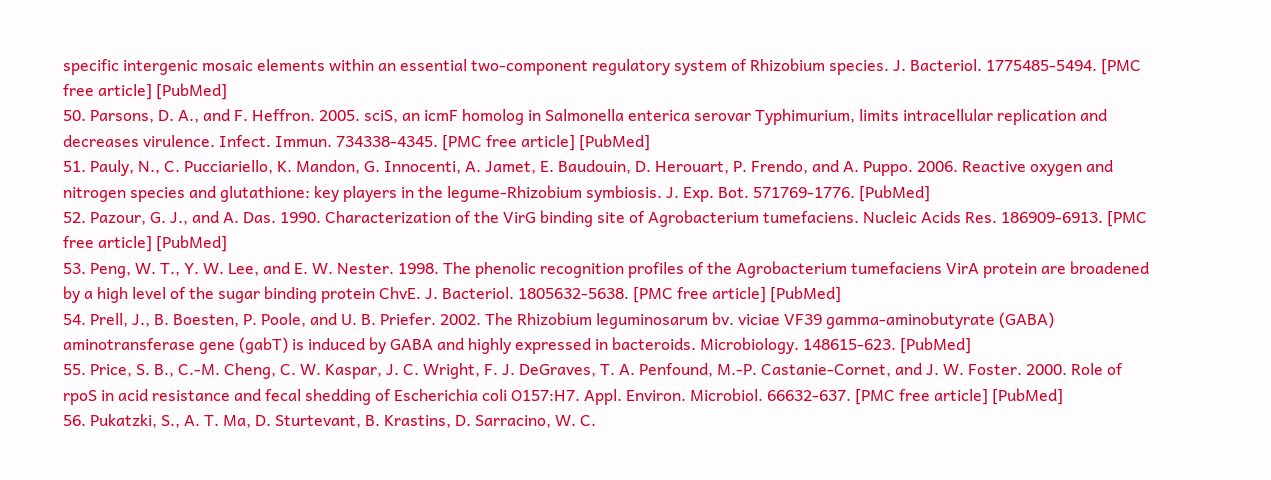specific intergenic mosaic elements within an essential two-component regulatory system of Rhizobium species. J. Bacteriol. 1775485-5494. [PMC free article] [PubMed]
50. Parsons, D. A., and F. Heffron. 2005. sciS, an icmF homolog in Salmonella enterica serovar Typhimurium, limits intracellular replication and decreases virulence. Infect. Immun. 734338-4345. [PMC free article] [PubMed]
51. Pauly, N., C. Pucciariello, K. Mandon, G. Innocenti, A. Jamet, E. Baudouin, D. Herouart, P. Frendo, and A. Puppo. 2006. Reactive oxygen and nitrogen species and glutathione: key players in the legume-Rhizobium symbiosis. J. Exp. Bot. 571769-1776. [PubMed]
52. Pazour, G. J., and A. Das. 1990. Characterization of the VirG binding site of Agrobacterium tumefaciens. Nucleic Acids Res. 186909-6913. [PMC free article] [PubMed]
53. Peng, W. T., Y. W. Lee, and E. W. Nester. 1998. The phenolic recognition profiles of the Agrobacterium tumefaciens VirA protein are broadened by a high level of the sugar binding protein ChvE. J. Bacteriol. 1805632-5638. [PMC free article] [PubMed]
54. Prell, J., B. Boesten, P. Poole, and U. B. Priefer. 2002. The Rhizobium leguminosarum bv. viciae VF39 gamma-aminobutyrate (GABA) aminotransferase gene (gabT) is induced by GABA and highly expressed in bacteroids. Microbiology. 148615-623. [PubMed]
55. Price, S. B., C.-M. Cheng, C. W. Kaspar, J. C. Wright, F. J. DeGraves, T. A. Penfound, M.-P. Castanie-Cornet, and J. W. Foster. 2000. Role of rpoS in acid resistance and fecal shedding of Escherichia coli O157:H7. Appl. Environ. Microbiol. 66632-637. [PMC free article] [PubMed]
56. Pukatzki, S., A. T. Ma, D. Sturtevant, B. Krastins, D. Sarracino, W. C.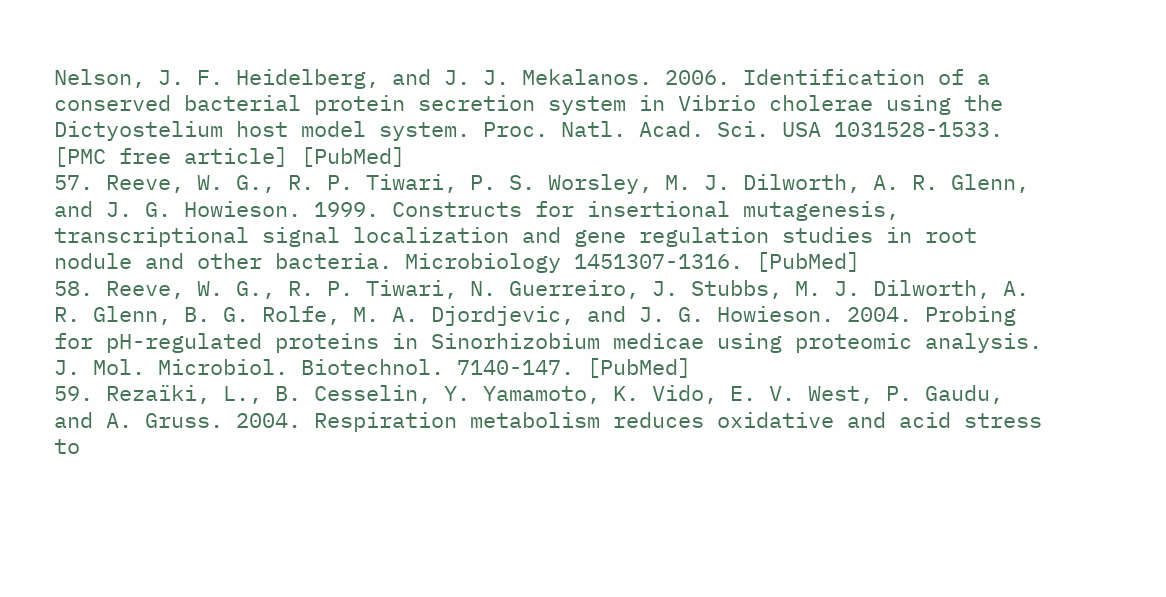Nelson, J. F. Heidelberg, and J. J. Mekalanos. 2006. Identification of a conserved bacterial protein secretion system in Vibrio cholerae using the Dictyostelium host model system. Proc. Natl. Acad. Sci. USA 1031528-1533. [PMC free article] [PubMed]
57. Reeve, W. G., R. P. Tiwari, P. S. Worsley, M. J. Dilworth, A. R. Glenn, and J. G. Howieson. 1999. Constructs for insertional mutagenesis, transcriptional signal localization and gene regulation studies in root nodule and other bacteria. Microbiology 1451307-1316. [PubMed]
58. Reeve, W. G., R. P. Tiwari, N. Guerreiro, J. Stubbs, M. J. Dilworth, A. R. Glenn, B. G. Rolfe, M. A. Djordjevic, and J. G. Howieson. 2004. Probing for pH-regulated proteins in Sinorhizobium medicae using proteomic analysis. J. Mol. Microbiol. Biotechnol. 7140-147. [PubMed]
59. Rezaïki, L., B. Cesselin, Y. Yamamoto, K. Vido, E. V. West, P. Gaudu, and A. Gruss. 2004. Respiration metabolism reduces oxidative and acid stress to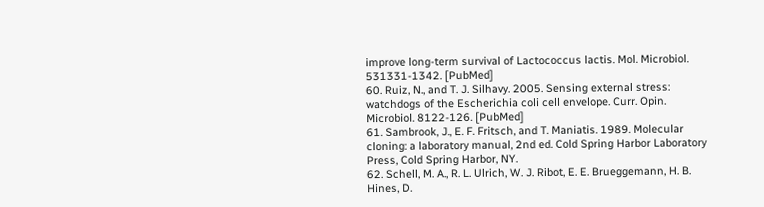improve long-term survival of Lactococcus lactis. Mol. Microbiol. 531331-1342. [PubMed]
60. Ruiz, N., and T. J. Silhavy. 2005. Sensing external stress: watchdogs of the Escherichia coli cell envelope. Curr. Opin. Microbiol. 8122-126. [PubMed]
61. Sambrook, J., E. F. Fritsch, and T. Maniatis. 1989. Molecular cloning: a laboratory manual, 2nd ed. Cold Spring Harbor Laboratory Press, Cold Spring Harbor, NY.
62. Schell, M. A., R. L. Ulrich, W. J. Ribot, E. E. Brueggemann, H. B. Hines, D.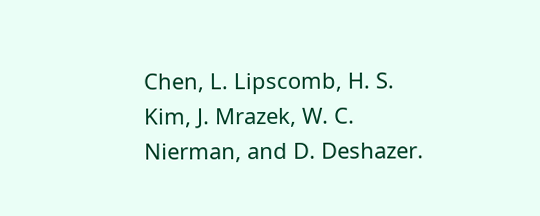Chen, L. Lipscomb, H. S. Kim, J. Mrazek, W. C. Nierman, and D. Deshazer.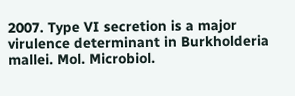2007. Type VI secretion is a major virulence determinant in Burkholderia mallei. Mol. Microbiol.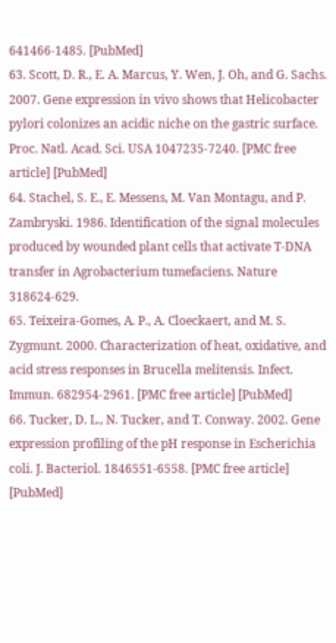641466-1485. [PubMed]
63. Scott, D. R., E. A. Marcus, Y. Wen, J. Oh, and G. Sachs. 2007. Gene expression in vivo shows that Helicobacter pylori colonizes an acidic niche on the gastric surface. Proc. Natl. Acad. Sci. USA 1047235-7240. [PMC free article] [PubMed]
64. Stachel, S. E., E. Messens, M. Van Montagu, and P. Zambryski. 1986. Identification of the signal molecules produced by wounded plant cells that activate T-DNA transfer in Agrobacterium tumefaciens. Nature 318624-629.
65. Teixeira-Gomes, A. P., A. Cloeckaert, and M. S. Zygmunt. 2000. Characterization of heat, oxidative, and acid stress responses in Brucella melitensis. Infect. Immun. 682954-2961. [PMC free article] [PubMed]
66. Tucker, D. L., N. Tucker, and T. Conway. 2002. Gene expression profiling of the pH response in Escherichia coli. J. Bacteriol. 1846551-6558. [PMC free article] [PubMed]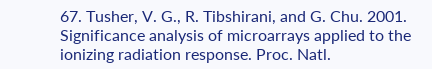67. Tusher, V. G., R. Tibshirani, and G. Chu. 2001. Significance analysis of microarrays applied to the ionizing radiation response. Proc. Natl.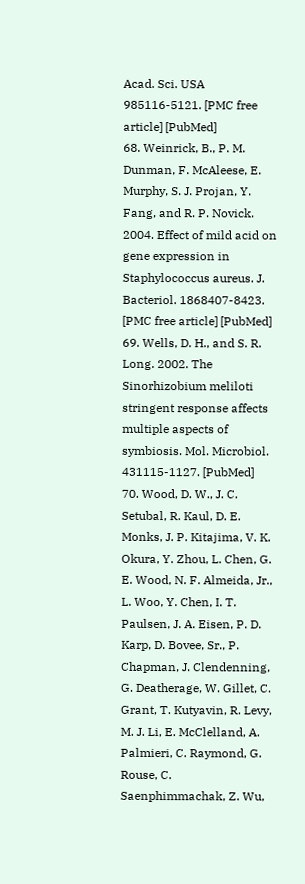Acad. Sci. USA 985116-5121. [PMC free article] [PubMed]
68. Weinrick, B., P. M. Dunman, F. McAleese, E. Murphy, S. J. Projan, Y. Fang, and R. P. Novick. 2004. Effect of mild acid on gene expression in Staphylococcus aureus. J. Bacteriol. 1868407-8423. [PMC free article] [PubMed]
69. Wells, D. H., and S. R. Long. 2002. The Sinorhizobium meliloti stringent response affects multiple aspects of symbiosis. Mol. Microbiol. 431115-1127. [PubMed]
70. Wood, D. W., J. C. Setubal, R. Kaul, D. E. Monks, J. P. Kitajima, V. K. Okura, Y. Zhou, L. Chen, G. E. Wood, N. F. Almeida, Jr., L. Woo, Y. Chen, I. T. Paulsen, J. A. Eisen, P. D. Karp, D. Bovee, Sr., P. Chapman, J. Clendenning, G. Deatherage, W. Gillet, C. Grant, T. Kutyavin, R. Levy, M. J. Li, E. McClelland, A. Palmieri, C. Raymond, G. Rouse, C. Saenphimmachak, Z. Wu,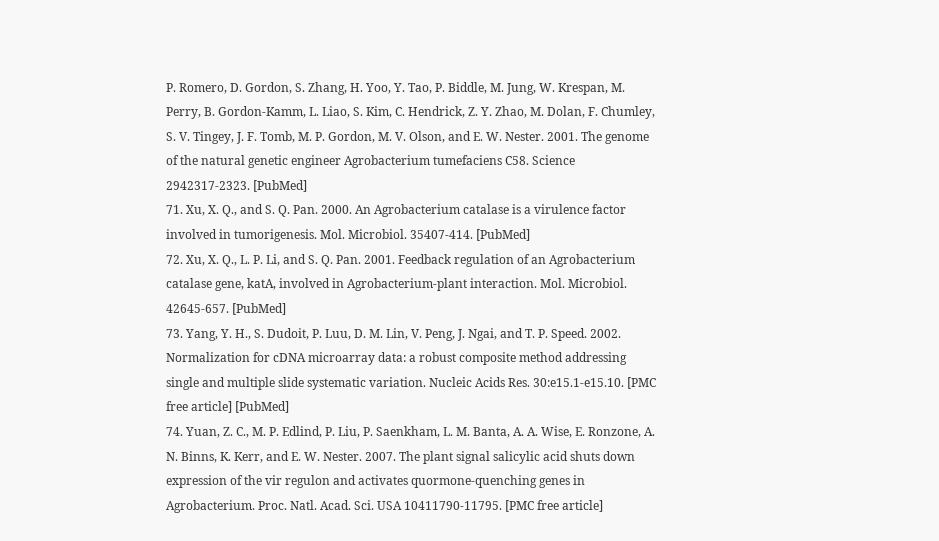P. Romero, D. Gordon, S. Zhang, H. Yoo, Y. Tao, P. Biddle, M. Jung, W. Krespan, M. Perry, B. Gordon-Kamm, L. Liao, S. Kim, C. Hendrick, Z. Y. Zhao, M. Dolan, F. Chumley, S. V. Tingey, J. F. Tomb, M. P. Gordon, M. V. Olson, and E. W. Nester. 2001. The genome of the natural genetic engineer Agrobacterium tumefaciens C58. Science 2942317-2323. [PubMed]
71. Xu, X. Q., and S. Q. Pan. 2000. An Agrobacterium catalase is a virulence factor involved in tumorigenesis. Mol. Microbiol. 35407-414. [PubMed]
72. Xu, X. Q., L. P. Li, and S. Q. Pan. 2001. Feedback regulation of an Agrobacterium catalase gene, katA, involved in Agrobacterium-plant interaction. Mol. Microbiol. 42645-657. [PubMed]
73. Yang, Y. H., S. Dudoit, P. Luu, D. M. Lin, V. Peng, J. Ngai, and T. P. Speed. 2002. Normalization for cDNA microarray data: a robust composite method addressing single and multiple slide systematic variation. Nucleic Acids Res. 30:e15.1-e15.10. [PMC free article] [PubMed]
74. Yuan, Z. C., M. P. Edlind, P. Liu, P. Saenkham, L. M. Banta, A. A. Wise, E. Ronzone, A. N. Binns, K. Kerr, and E. W. Nester. 2007. The plant signal salicylic acid shuts down expression of the vir regulon and activates quormone-quenching genes in Agrobacterium. Proc. Natl. Acad. Sci. USA 10411790-11795. [PMC free article]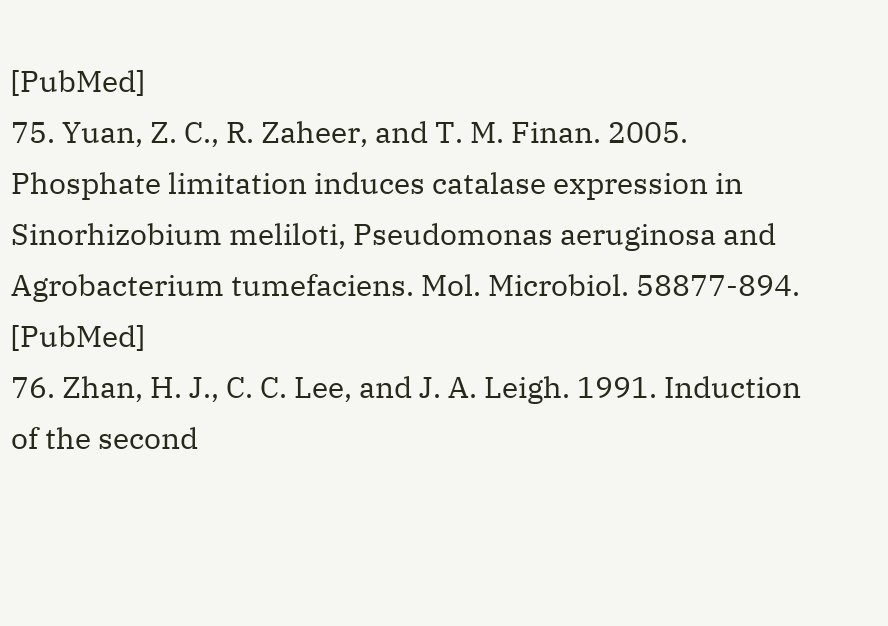[PubMed]
75. Yuan, Z. C., R. Zaheer, and T. M. Finan. 2005. Phosphate limitation induces catalase expression in Sinorhizobium meliloti, Pseudomonas aeruginosa and Agrobacterium tumefaciens. Mol. Microbiol. 58877-894. [PubMed]
76. Zhan, H. J., C. C. Lee, and J. A. Leigh. 1991. Induction of the second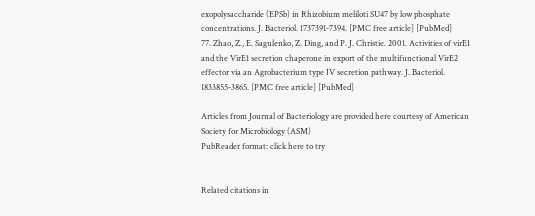exopolysaccharide (EPSb) in Rhizobium meliloti SU47 by low phosphate concentrations. J. Bacteriol. 1737391-7394. [PMC free article] [PubMed]
77. Zhao, Z., E. Sagulenko, Z. Ding, and P. J. Christie. 2001. Activities of virE1 and the VirE1 secretion chaperone in export of the multifunctional VirE2 effector via an Agrobacterium type IV secretion pathway. J. Bacteriol. 1833855-3865. [PMC free article] [PubMed]

Articles from Journal of Bacteriology are provided here courtesy of American Society for Microbiology (ASM)
PubReader format: click here to try


Related citations in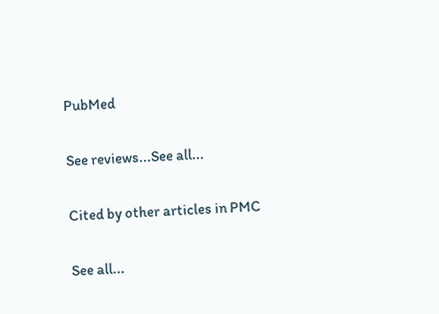PubMed

See reviews...See all...

Cited by other articles in PMC

See all...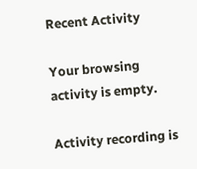Recent Activity

Your browsing activity is empty.

Activity recording is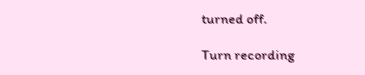turned off.

Turn recording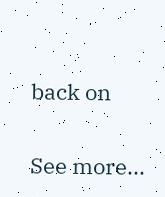back on

See more...